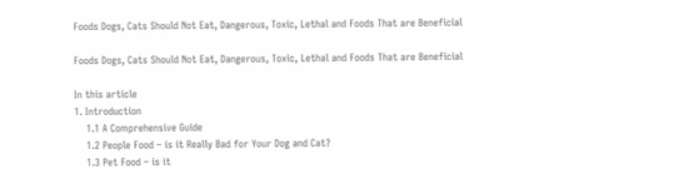Foods Dogs, Cats Should Not Eat, Dangerous, Toxic, Lethal and Foods That are Beneficial

Foods Dogs, Cats Should Not Eat, Dangerous, Toxic, Lethal and Foods That are Beneficial

In this article
1. Introduction
    1.1 A Comprehensive Guide
    1.2 People Food – is it Really Bad for Your Dog and Cat?
    1.3 Pet Food – is it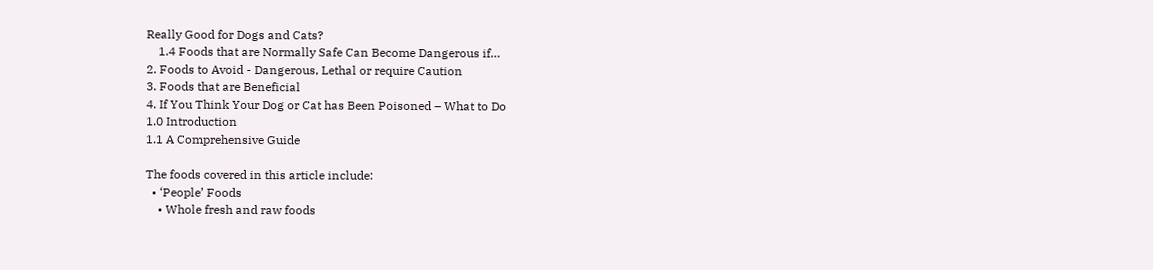Really Good for Dogs and Cats?
    1.4 Foods that are Normally Safe Can Become Dangerous if…
2. Foods to Avoid - Dangerous, Lethal or require Caution
3. Foods that are Beneficial
4. If You Think Your Dog or Cat has Been Poisoned – What to Do
1.0 Introduction
1.1 A Comprehensive Guide

The foods covered in this article include:
  • ‘People’ Foods
    • Whole fresh and raw foods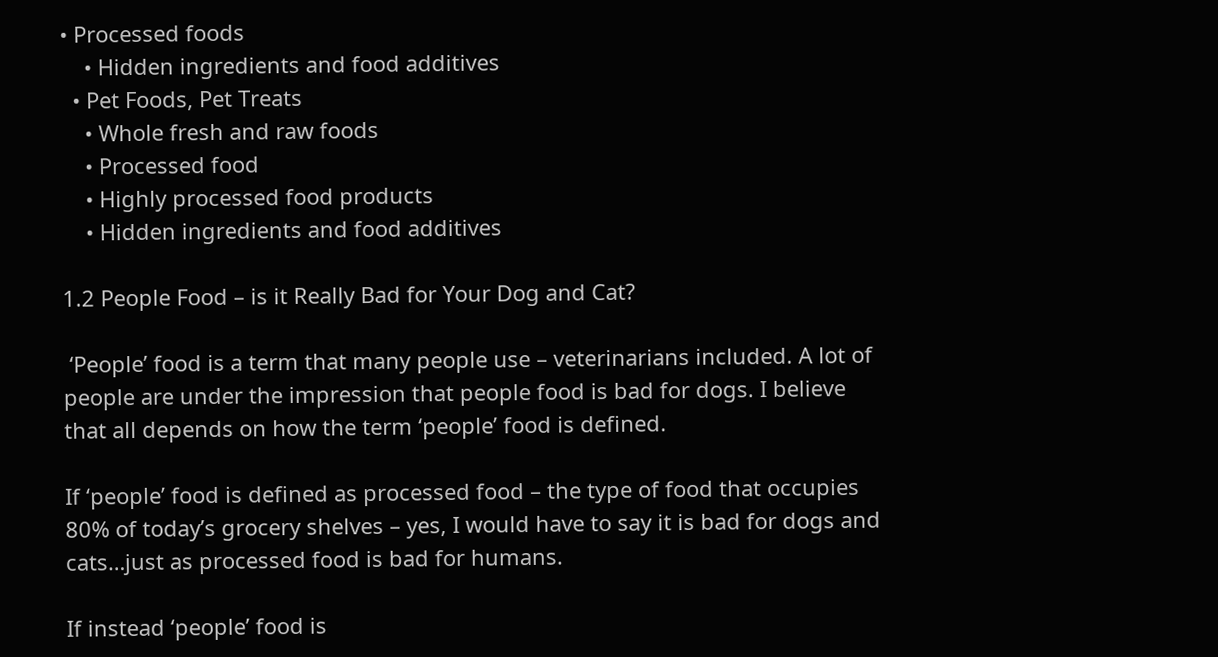• Processed foods
    • Hidden ingredients and food additives
  • Pet Foods, Pet Treats
    • Whole fresh and raw foods
    • Processed food
    • Highly processed food products
    • Hidden ingredients and food additives

1.2 People Food – is it Really Bad for Your Dog and Cat?

 ‘People’ food is a term that many people use – veterinarians included. A lot of people are under the impression that people food is bad for dogs. I believe that all depends on how the term ‘people’ food is defined.

If ‘people’ food is defined as processed food – the type of food that occupies 80% of today’s grocery shelves – yes, I would have to say it is bad for dogs and cats…just as processed food is bad for humans.

If instead ‘people’ food is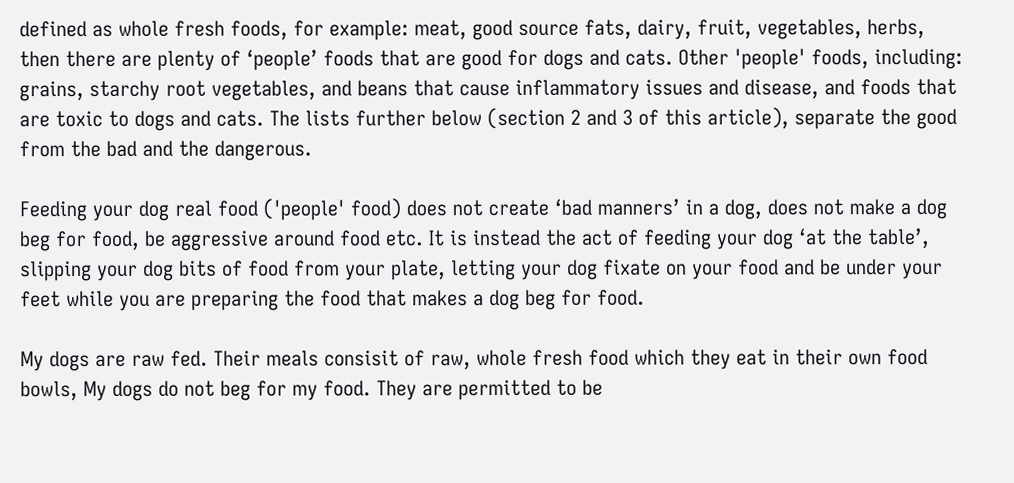defined as whole fresh foods, for example: meat, good source fats, dairy, fruit, vegetables, herbs, then there are plenty of ‘people’ foods that are good for dogs and cats. Other 'people' foods, including: grains, starchy root vegetables, and beans that cause inflammatory issues and disease, and foods that are toxic to dogs and cats. The lists further below (section 2 and 3 of this article), separate the good from the bad and the dangerous.

Feeding your dog real food ('people' food) does not create ‘bad manners’ in a dog, does not make a dog beg for food, be aggressive around food etc. It is instead the act of feeding your dog ‘at the table’, slipping your dog bits of food from your plate, letting your dog fixate on your food and be under your feet while you are preparing the food that makes a dog beg for food.

My dogs are raw fed. Their meals consisit of raw, whole fresh food which they eat in their own food bowls, My dogs do not beg for my food. They are permitted to be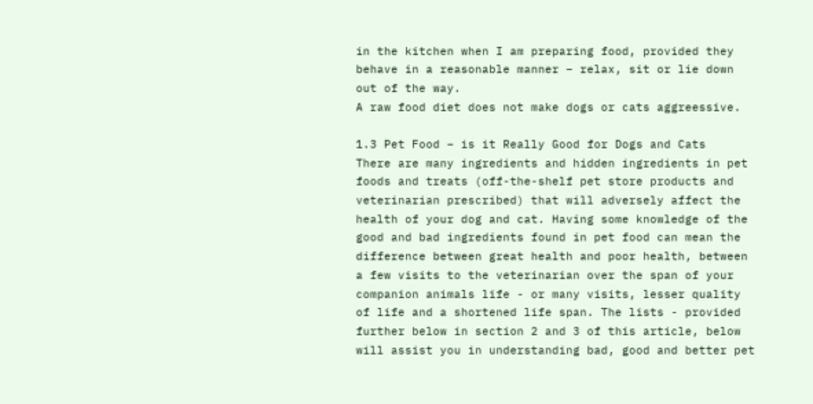in the kitchen when I am preparing food, provided they behave in a reasonable manner – relax, sit or lie down out of the way.
A raw food diet does not make dogs or cats aggreessive.

1.3 Pet Food – is it Really Good for Dogs and Cats
There are many ingredients and hidden ingredients in pet foods and treats (off-the-shelf pet store products and veterinarian prescribed) that will adversely affect the health of your dog and cat. Having some knowledge of the good and bad ingredients found in pet food can mean the difference between great health and poor health, between a few visits to the veterinarian over the span of your companion animals life - or many visits, lesser quality of life and a shortened life span. The lists - provided further below in section 2 and 3 of this article, below will assist you in understanding bad, good and better pet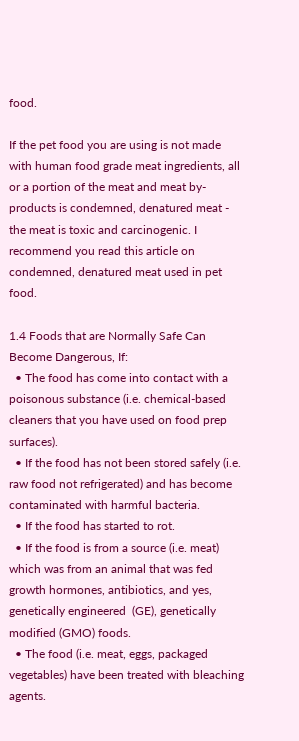food.

If the pet food you are using is not made with human food grade meat ingredients, all or a portion of the meat and meat by-products is condemned, denatured meat - the meat is toxic and carcinogenic. I recommend you read this article on condemned, denatured meat used in pet food.

1.4 Foods that are Normally Safe Can Become Dangerous, If:
  • The food has come into contact with a poisonous substance (i.e. chemical-based cleaners that you have used on food prep surfaces).
  • If the food has not been stored safely (i.e. raw food not refrigerated) and has become contaminated with harmful bacteria.
  • If the food has started to rot.
  • If the food is from a source (i.e. meat) which was from an animal that was fed growth hormones, antibiotics, and yes, genetically engineered  (GE), genetically modified (GMO) foods.
  • The food (i.e. meat, eggs, packaged vegetables) have been treated with bleaching agents.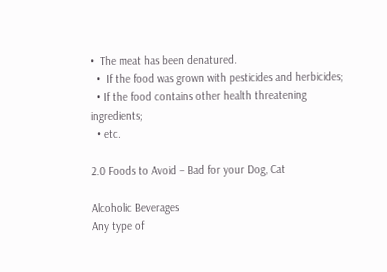•  The meat has been denatured.
  •  If the food was grown with pesticides and herbicides;
  • If the food contains other health threatening ingredients;
  • etc.

2.0 Foods to Avoid – Bad for your Dog, Cat

Alcoholic Beverages
Any type of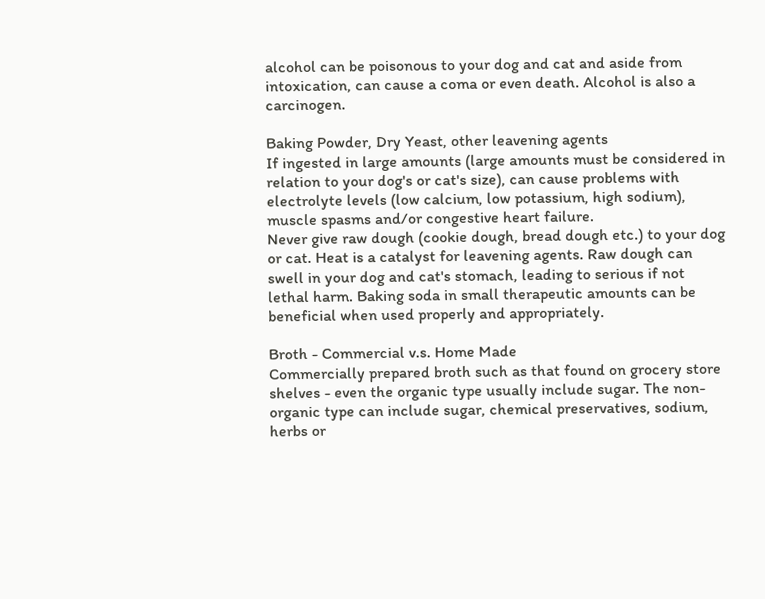alcohol can be poisonous to your dog and cat and aside from intoxication, can cause a coma or even death. Alcohol is also a carcinogen.

Baking Powder, Dry Yeast, other leavening agents
If ingested in large amounts (large amounts must be considered in relation to your dog's or cat's size), can cause problems with electrolyte levels (low calcium, low potassium, high sodium), muscle spasms and/or congestive heart failure.
Never give raw dough (cookie dough, bread dough etc.) to your dog or cat. Heat is a catalyst for leavening agents. Raw dough can swell in your dog and cat's stomach, leading to serious if not lethal harm. Baking soda in small therapeutic amounts can be beneficial when used properly and appropriately.

Broth - Commercial v.s. Home Made
Commercially prepared broth such as that found on grocery store shelves - even the organic type usually include sugar. The non-organic type can include sugar, chemical preservatives, sodium, herbs or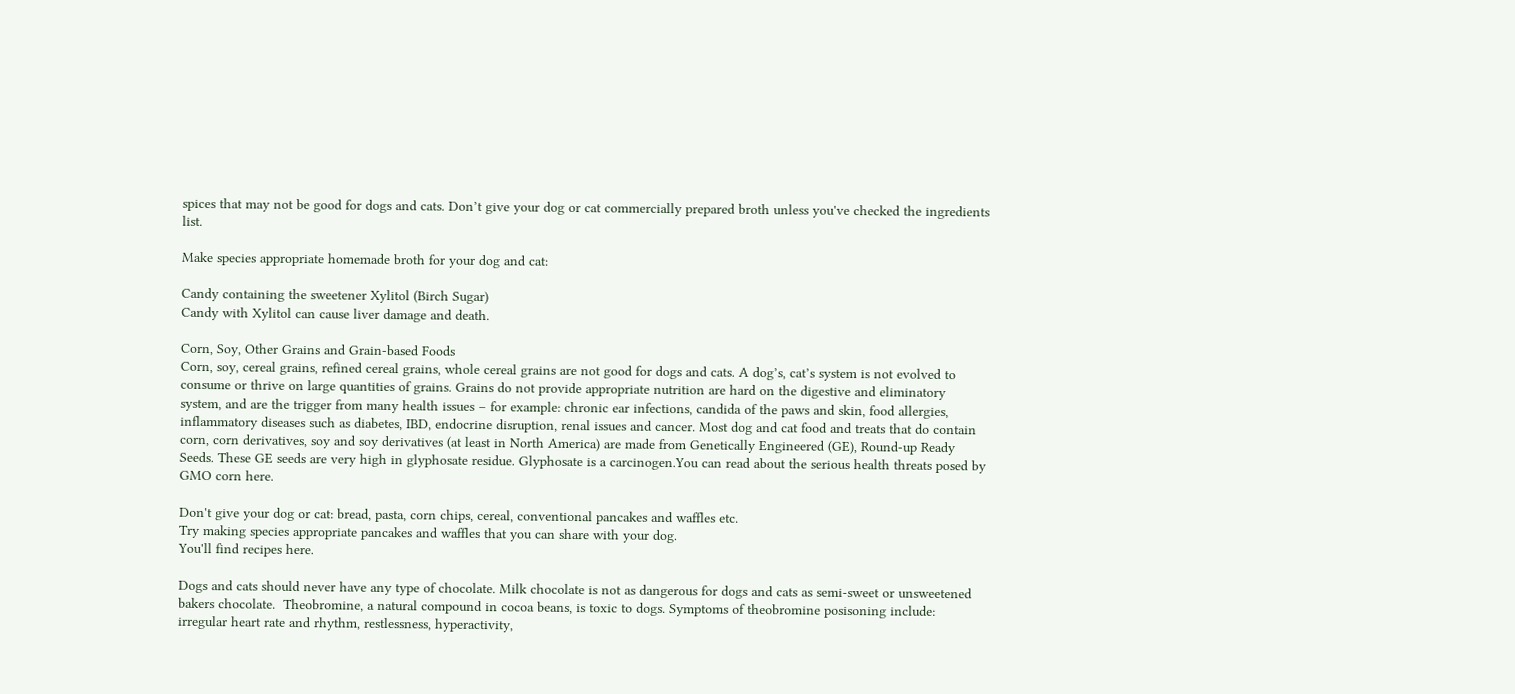spices that may not be good for dogs and cats. Don’t give your dog or cat commercially prepared broth unless you've checked the ingredients list.

Make species appropriate homemade broth for your dog and cat:

Candy containing the sweetener Xylitol (Birch Sugar)
Candy with Xylitol can cause liver damage and death.

Corn, Soy, Other Grains and Grain-based Foods
Corn, soy, cereal grains, refined cereal grains, whole cereal grains are not good for dogs and cats. A dog’s, cat’s system is not evolved to consume or thrive on large quantities of grains. Grains do not provide appropriate nutrition are hard on the digestive and eliminatory system, and are the trigger from many health issues – for example: chronic ear infections, candida of the paws and skin, food allergies, inflammatory diseases such as diabetes, IBD, endocrine disruption, renal issues and cancer. Most dog and cat food and treats that do contain corn, corn derivatives, soy and soy derivatives (at least in North America) are made from Genetically Engineered (GE), Round-up Ready Seeds. These GE seeds are very high in glyphosate residue. Glyphosate is a carcinogen.You can read about the serious health threats posed by GMO corn here.

Don't give your dog or cat: bread, pasta, corn chips, cereal, conventional pancakes and waffles etc.
Try making species appropriate pancakes and waffles that you can share with your dog.
You'll find recipes here.

Dogs and cats should never have any type of chocolate. Milk chocolate is not as dangerous for dogs and cats as semi-sweet or unsweetened bakers chocolate.  Theobromine, a natural compound in cocoa beans, is toxic to dogs. Symptoms of theobromine posisoning include:  irregular heart rate and rhythm, restlessness, hyperactivity,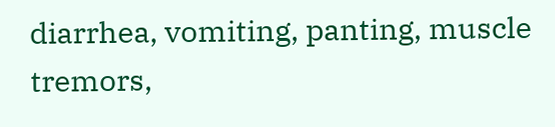diarrhea, vomiting, panting, muscle tremors,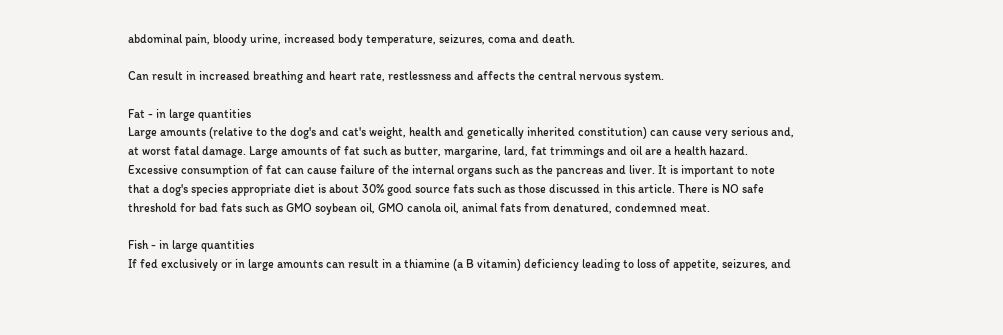abdominal pain, bloody urine, increased body temperature, seizures, coma and death.

Can result in increased breathing and heart rate, restlessness and affects the central nervous system.

Fat - in large quantities
Large amounts (relative to the dog's and cat's weight, health and genetically inherited constitution) can cause very serious and, at worst fatal damage. Large amounts of fat such as butter, margarine, lard, fat trimmings and oil are a health hazard. Excessive consumption of fat can cause failure of the internal organs such as the pancreas and liver. It is important to note that a dog's species appropriate diet is about 30% good source fats such as those discussed in this article. There is NO safe threshold for bad fats such as GMO soybean oil, GMO canola oil, animal fats from denatured, condemned meat.

Fish - in large quantities
If fed exclusively or in large amounts can result in a thiamine (a B vitamin) deficiency leading to loss of appetite, seizures, and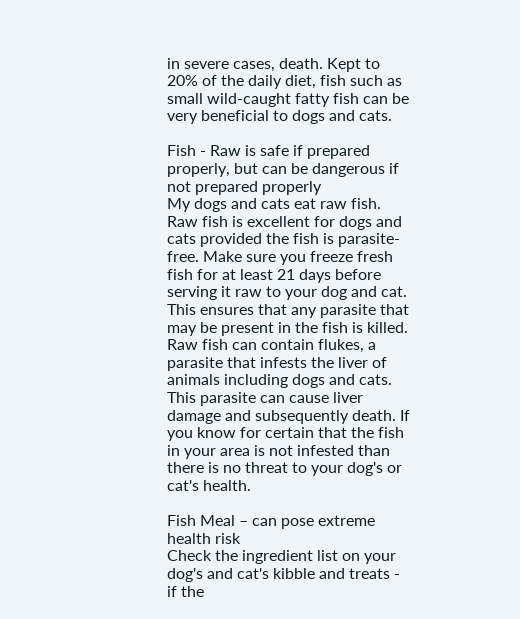in severe cases, death. Kept to 20% of the daily diet, fish such as small wild-caught fatty fish can be very beneficial to dogs and cats.

Fish - Raw is safe if prepared properly, but can be dangerous if not prepared properly
My dogs and cats eat raw fish. Raw fish is excellent for dogs and cats provided the fish is parasite-free. Make sure you freeze fresh fish for at least 21 days before serving it raw to your dog and cat. This ensures that any parasite that may be present in the fish is killed. Raw fish can contain flukes, a parasite that infests the liver of animals including dogs and cats. This parasite can cause liver damage and subsequently death. If you know for certain that the fish in your area is not infested than there is no threat to your dog's or cat's health.

Fish Meal – can pose extreme health risk
Check the ingredient list on your dog's and cat's kibble and treats - if the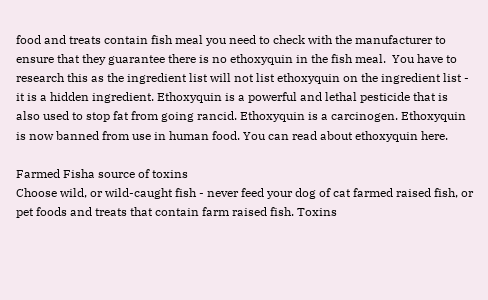food and treats contain fish meal you need to check with the manufacturer to ensure that they guarantee there is no ethoxyquin in the fish meal.  You have to research this as the ingredient list will not list ethoxyquin on the ingredient list - it is a hidden ingredient. Ethoxyquin is a powerful and lethal pesticide that is also used to stop fat from going rancid. Ethoxyquin is a carcinogen. Ethoxyquin is now banned from use in human food. You can read about ethoxyquin here.

Farmed Fisha source of toxins
Choose wild, or wild-caught fish - never feed your dog of cat farmed raised fish, or pet foods and treats that contain farm raised fish. Toxins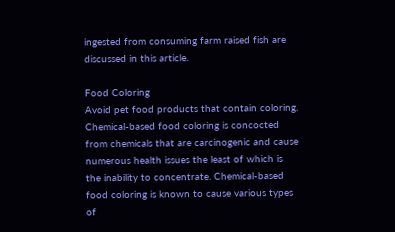ingested from consuming farm raised fish are discussed in this article.

Food Coloring
Avoid pet food products that contain coloring. Chemical-based food coloring is concocted from chemicals that are carcinogenic and cause numerous health issues the least of which is the inability to concentrate. Chemical-based food coloring is known to cause various types of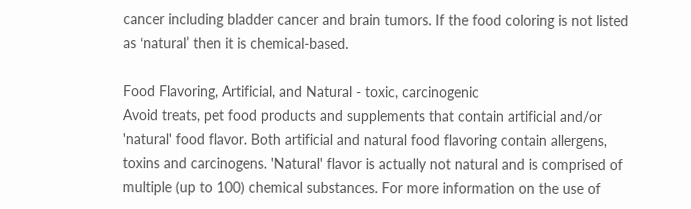cancer including bladder cancer and brain tumors. If the food coloring is not listed as ‘natural’ then it is chemical-based.

Food Flavoring, Artificial, and Natural - toxic, carcinogenic
Avoid treats, pet food products and supplements that contain artificial and/or 'natural' food flavor. Both artificial and natural food flavoring contain allergens, toxins and carcinogens. 'Natural' flavor is actually not natural and is comprised of multiple (up to 100) chemical substances. For more information on the use of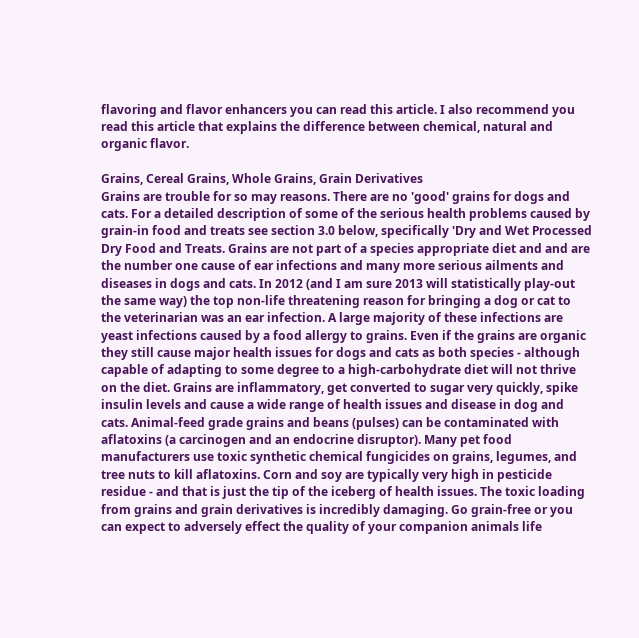flavoring and flavor enhancers you can read this article. I also recommend you read this article that explains the difference between chemical, natural and organic flavor.

Grains, Cereal Grains, Whole Grains, Grain Derivatives
Grains are trouble for so may reasons. There are no 'good' grains for dogs and cats. For a detailed description of some of the serious health problems caused by grain-in food and treats see section 3.0 below, specifically 'Dry and Wet Processed Dry Food and Treats. Grains are not part of a species appropriate diet and and are the number one cause of ear infections and many more serious ailments and diseases in dogs and cats. In 2012 (and I am sure 2013 will statistically play-out the same way) the top non-life threatening reason for bringing a dog or cat to the veterinarian was an ear infection. A large majority of these infections are yeast infections caused by a food allergy to grains. Even if the grains are organic they still cause major health issues for dogs and cats as both species - although capable of adapting to some degree to a high-carbohydrate diet will not thrive on the diet. Grains are inflammatory, get converted to sugar very quickly, spike insulin levels and cause a wide range of health issues and disease in dog and cats. Animal-feed grade grains and beans (pulses) can be contaminated with aflatoxins (a carcinogen and an endocrine disruptor). Many pet food manufacturers use toxic synthetic chemical fungicides on grains, legumes, and tree nuts to kill aflatoxins. Corn and soy are typically very high in pesticide residue - and that is just the tip of the iceberg of health issues. The toxic loading from grains and grain derivatives is incredibly damaging. Go grain-free or you can expect to adversely effect the quality of your companion animals life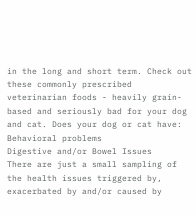in the long and short term. Check out these commonly prescribed veterinarian foods - heavily grain-based and seriously bad for your dog and cat. Does your dog or cat have:
Behavioral problems
Digestive and/or Bowel Issues
There are just a small sampling of the health issues triggered by, exacerbated by and/or caused by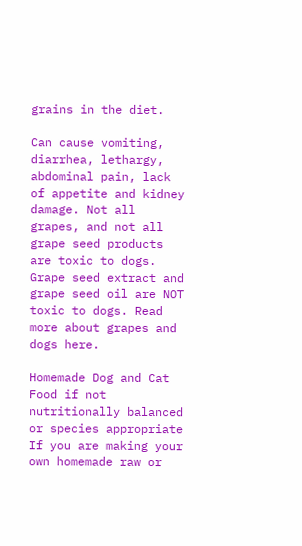grains in the diet.

Can cause vomiting, diarrhea, lethargy, abdominal pain, lack of appetite and kidney damage. Not all grapes, and not all grape seed products are toxic to dogs. Grape seed extract and grape seed oil are NOT toxic to dogs. Read more about grapes and dogs here.

Homemade Dog and Cat Food if not nutritionally balanced or species appropriate
If you are making your own homemade raw or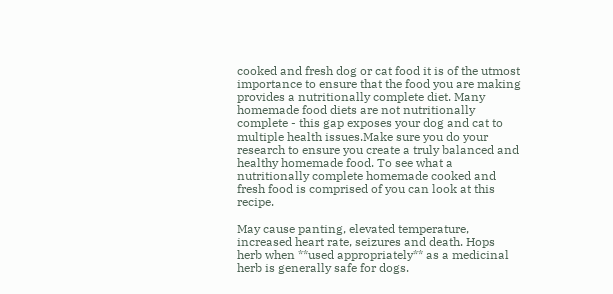cooked and fresh dog or cat food it is of the utmost importance to ensure that the food you are making provides a nutritionally complete diet. Many homemade food diets are not nutritionally complete - this gap exposes your dog and cat to multiple health issues.Make sure you do your research to ensure you create a truly balanced and healthy homemade food. To see what a nutritionally complete homemade cooked and fresh food is comprised of you can look at this recipe.

May cause panting, elevated temperature, increased heart rate, seizures and death. Hops herb when **used appropriately** as a medicinal herb is generally safe for dogs.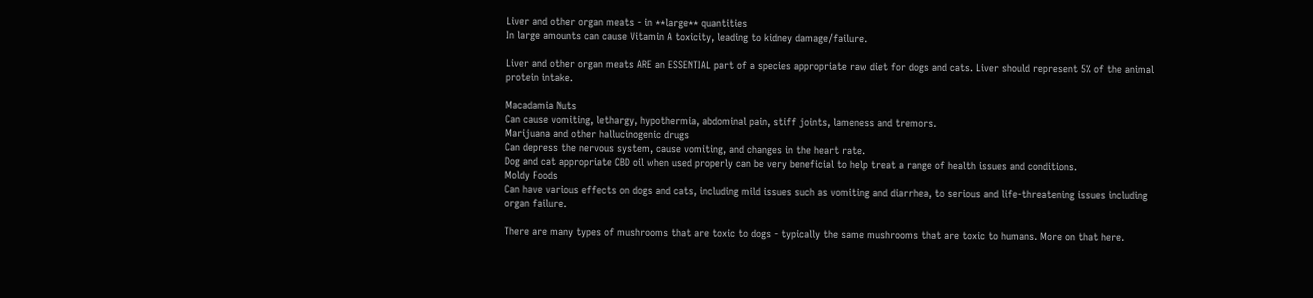Liver and other organ meats - in **large** quantities
In large amounts can cause Vitamin A toxicity, leading to kidney damage/failure.

Liver and other organ meats ARE an ESSENTIAL part of a species appropriate raw diet for dogs and cats. Liver should represent 5% of the animal protein intake.

Macadamia Nuts
Can cause vomiting, lethargy, hypothermia, abdominal pain, stiff joints, lameness and tremors.
Marijuana and other hallucinogenic drugs
Can depress the nervous system, cause vomiting, and changes in the heart rate.
Dog and cat appropriate CBD oil when used properly can be very beneficial to help treat a range of health issues and conditions.
Moldy Foods
Can have various effects on dogs and cats, including mild issues such as vomiting and diarrhea, to serious and life-threatening issues including organ failure.

There are many types of mushrooms that are toxic to dogs - typically the same mushrooms that are toxic to humans. More on that here.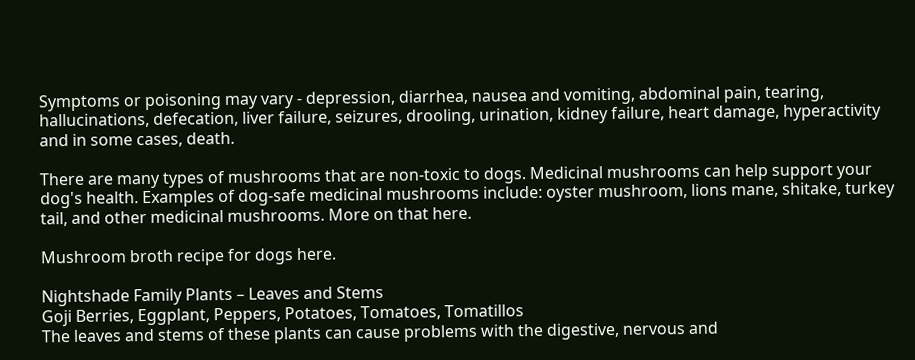Symptoms or poisoning may vary - depression, diarrhea, nausea and vomiting, abdominal pain, tearing, hallucinations, defecation, liver failure, seizures, drooling, urination, kidney failure, heart damage, hyperactivity and in some cases, death.

There are many types of mushrooms that are non-toxic to dogs. Medicinal mushrooms can help support your dog's health. Examples of dog-safe medicinal mushrooms include: oyster mushroom, lions mane, shitake, turkey tail, and other medicinal mushrooms. More on that here.

Mushroom broth recipe for dogs here.

Nightshade Family Plants – Leaves and Stems
Goji Berries, Eggplant, Peppers, Potatoes, Tomatoes, Tomatillos
The leaves and stems of these plants can cause problems with the digestive, nervous and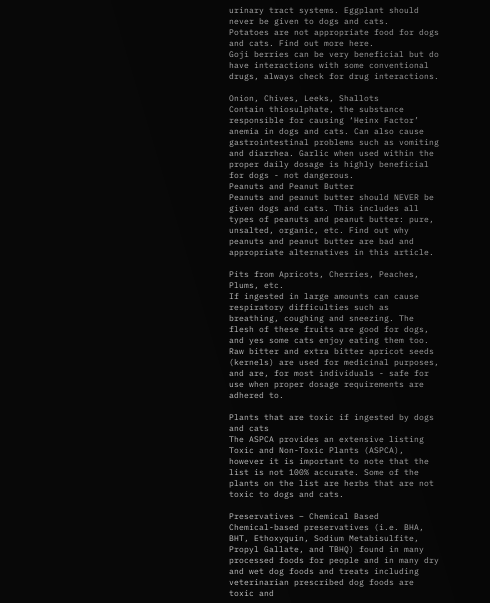urinary tract systems. Eggplant should never be given to dogs and cats.
Potatoes are not appropriate food for dogs and cats. Find out more here.
Goji berries can be very beneficial but do have interactions with some conventional drugs, always check for drug interactions.

Onion, Chives, Leeks, Shallots
Contain thiosulphate, the substance responsible for causing ‘Heinx Factor’ anemia in dogs and cats. Can also cause gastrointestinal problems such as vomiting and diarrhea. Garlic when used within the proper daily dosage is highly beneficial for dogs - not dangerous.
Peanuts and Peanut Butter
Peanuts and peanut butter should NEVER be given dogs and cats. This includes all types of peanuts and peanut butter: pure, unsalted, organic, etc. Find out why peanuts and peanut butter are bad and appropriate alternatives in this article.

Pits from Apricots, Cherries, Peaches, Plums, etc.
If ingested in large amounts can cause respiratory difficulties such as breathing, coughing and sneezing. The flesh of these fruits are good for dogs, and yes some cats enjoy eating them too.
Raw bitter and extra bitter apricot seeds (kernels) are used for medicinal purposes, and are, for most individuals - safe for use when proper dosage requirements are adhered to.

Plants that are toxic if ingested by dogs and cats
The ASPCA provides an extensive listing Toxic and Non-Toxic Plants (ASPCA), however it is important to note that the list is not 100% accurate. Some of the plants on the list are herbs that are not toxic to dogs and cats.

Preservatives – Chemical Based
Chemical-based preservatives (i.e. BHA, BHT, Ethoxyquin, Sodium Metabisulfite, Propyl Gallate, and TBHQ) found in many processed foods for people and in many dry and wet dog foods and treats including veterinarian prescribed dog foods are toxic and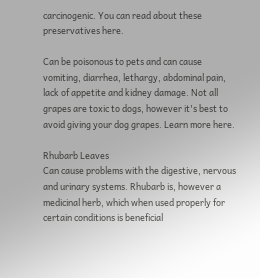carcinogenic. You can read about these preservatives here.

Can be poisonous to pets and can cause vomiting, diarrhea, lethargy, abdominal pain, lack of appetite and kidney damage. Not all grapes are toxic to dogs, however it's best to avoid giving your dog grapes. Learn more here.

Rhubarb Leaves
Can cause problems with the digestive, nervous and urinary systems. Rhubarb is, however a medicinal herb, which when used properly for certain conditions is beneficial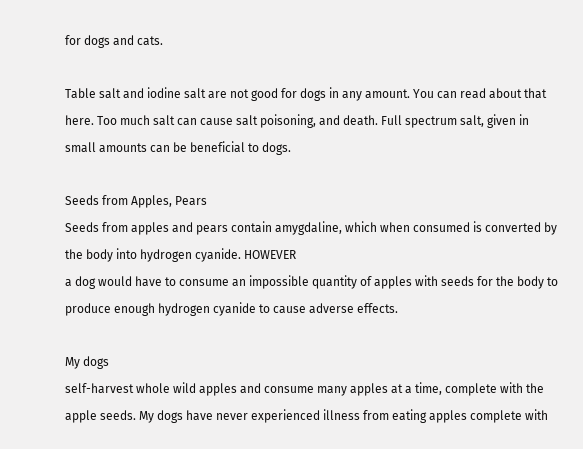for dogs and cats.

Table salt and iodine salt are not good for dogs in any amount. You can read about that here. Too much salt can cause salt poisoning, and death. Full spectrum salt, given in small amounts can be beneficial to dogs.

Seeds from Apples, Pears
Seeds from apples and pears contain amygdaline, which when consumed is converted by the body into hydrogen cyanide. HOWEVER
a dog would have to consume an impossible quantity of apples with seeds for the body to produce enough hydrogen cyanide to cause adverse effects.

My dogs
self-harvest whole wild apples and consume many apples at a time, complete with the apple seeds. My dogs have never experienced illness from eating apples complete with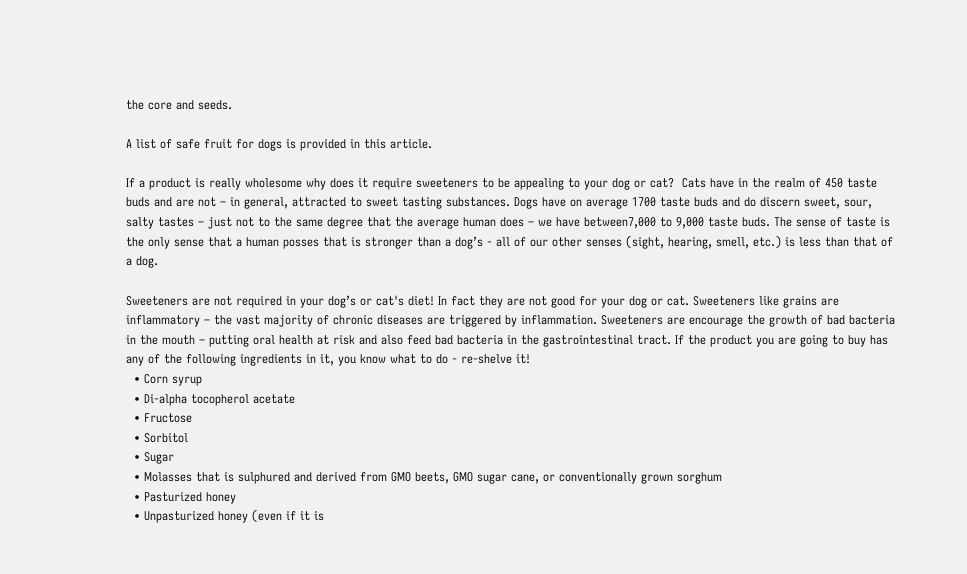the core and seeds.

A list of safe fruit for dogs is provided in this article.

If a product is really wholesome why does it require sweeteners to be appealing to your dog or cat?  Cats have in the realm of 450 taste buds and are not – in general, attracted to sweet tasting substances. Dogs have on average 1700 taste buds and do discern sweet, sour, salty tastes – just not to the same degree that the average human does – we have between7,000 to 9,000 taste buds. The sense of taste is the only sense that a human posses that is stronger than a dog’s - all of our other senses (sight, hearing, smell, etc.) is less than that of a dog.

Sweeteners are not required in your dog’s or cat's diet! In fact they are not good for your dog or cat. Sweeteners like grains are inflammatory – the vast majority of chronic diseases are triggered by inflammation. Sweeteners are encourage the growth of bad bacteria in the mouth – putting oral health at risk and also feed bad bacteria in the gastrointestinal tract. If the product you are going to buy has any of the following ingredients in it, you know what to do - re-shelve it!
  • Corn syrup
  • Di-alpha tocopherol acetate
  • Fructose
  • Sorbitol
  • Sugar
  • Molasses that is sulphured and derived from GMO beets, GMO sugar cane, or conventionally grown sorghum
  • Pasturized honey
  • Unpasturized honey (even if it is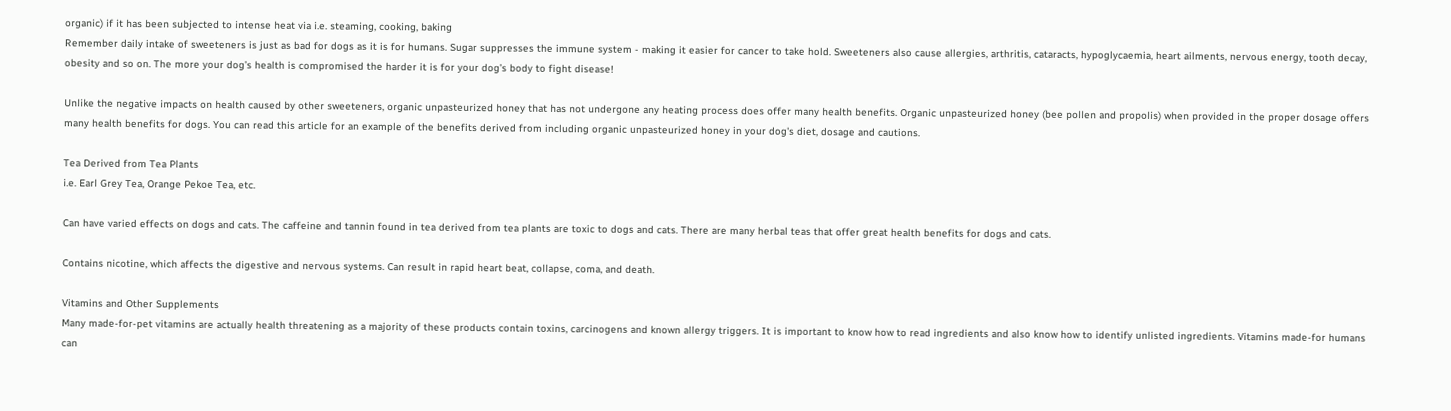organic) if it has been subjected to intense heat via i.e. steaming, cooking, baking
Remember daily intake of sweeteners is just as bad for dogs as it is for humans. Sugar suppresses the immune system - making it easier for cancer to take hold. Sweeteners also cause allergies, arthritis, cataracts, hypoglycaemia, heart ailments, nervous energy, tooth decay, obesity and so on. The more your dog’s health is compromised the harder it is for your dog’s body to fight disease!

Unlike the negative impacts on health caused by other sweeteners, organic unpasteurized honey that has not undergone any heating process does offer many health benefits. Organic unpasteurized honey (bee pollen and propolis) when provided in the proper dosage offers many health benefits for dogs. You can read this article for an example of the benefits derived from including organic unpasteurized honey in your dog's diet, dosage and cautions.

Tea Derived from Tea Plants
i.e. Earl Grey Tea, Orange Pekoe Tea, etc.

Can have varied effects on dogs and cats. The caffeine and tannin found in tea derived from tea plants are toxic to dogs and cats. There are many herbal teas that offer great health benefits for dogs and cats.

Contains nicotine, which affects the digestive and nervous systems. Can result in rapid heart beat, collapse, coma, and death.

Vitamins and Other Supplements
Many made-for-pet vitamins are actually health threatening as a majority of these products contain toxins, carcinogens and known allergy triggers. It is important to know how to read ingredients and also know how to identify unlisted ingredients. Vitamins made-for humans can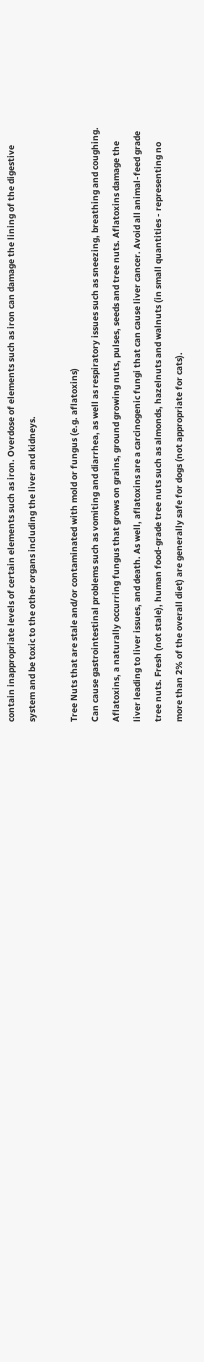contain inappropriate levels of certain elements such as iron. Overdose of elements such as iron can damage the lining of the digestive system and be toxic to the other organs including the liver and kidneys.

Tree Nuts that are stale and/or contaminated with mold or fungus (e.g. aflatoxins)
Can cause gastrointestinal problems such as vomiting and diarrhea, as well as respiratory issues such as sneezing, breathing and coughing. Aflatoxins, a naturally occurring fungus that grows on grains, ground growing nuts, pulses, seeds and tree nuts. Aflatoxins damage the liver leading to liver issues, and death. As well, aflatoxins are a carcinogenic fungi that can cause liver cancer. Avoid all animal-feed grade tree nuts. Fresh (not stale), human food-grade tree nuts such as almonds, hazelnuts and walnuts (in small quantities - representing no more than 2% of the overall diet) are generally safe for dogs (not appropriate for cats).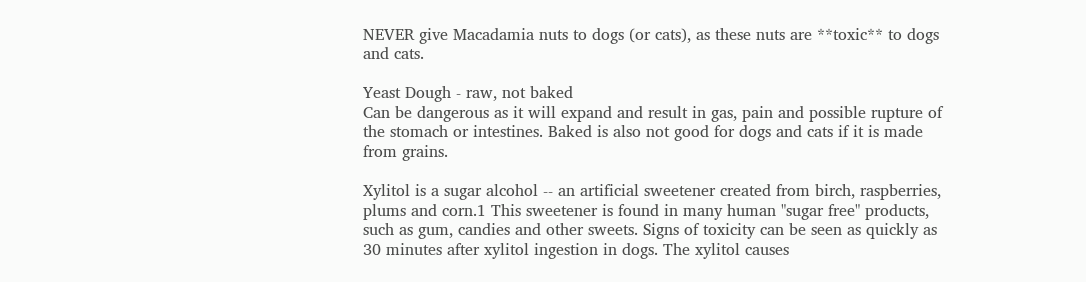NEVER give Macadamia nuts to dogs (or cats), as these nuts are **toxic** to dogs and cats.

Yeast Dough - raw, not baked
Can be dangerous as it will expand and result in gas, pain and possible rupture of the stomach or intestines. Baked is also not good for dogs and cats if it is made from grains.

Xylitol is a sugar alcohol -- an artificial sweetener created from birch, raspberries, plums and corn.1 This sweetener is found in many human "sugar free" products, such as gum, candies and other sweets. Signs of toxicity can be seen as quickly as 30 minutes after xylitol ingestion in dogs. The xylitol causes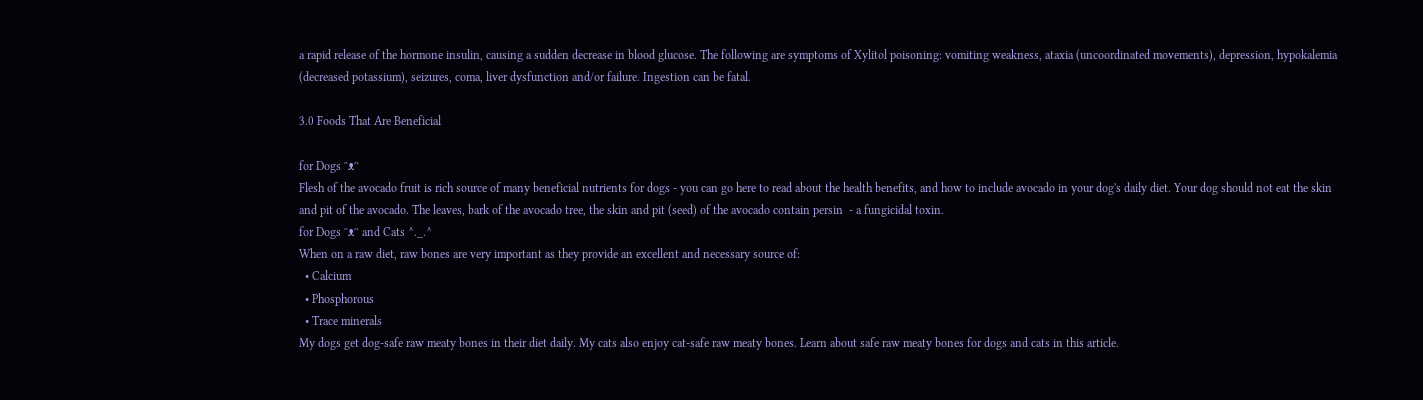a rapid release of the hormone insulin, causing a sudden decrease in blood glucose. The following are symptoms of Xylitol poisoning: vomiting weakness, ataxia (uncoordinated movements), depression, hypokalemia (decreased potassium), seizures, coma, liver dysfunction and/or failure. Ingestion can be fatal.

3.0 Foods That Are Beneficial

for Dogs ᵔᴥᵔ
Flesh of the avocado fruit is rich source of many beneficial nutrients for dogs - you can go here to read about the health benefits, and how to include avocado in your dog's daily diet. Your dog should not eat the skin and pit of the avocado. The leaves, bark of the avocado tree, the skin and pit (seed) of the avocado contain persin  - a fungicidal toxin.
for Dogs ᵔᴥᵔ and Cats ^._.^
When on a raw diet, raw bones are very important as they provide an excellent and necessary source of:
  • Calcium
  • Phosphorous
  • Trace minerals
My dogs get dog-safe raw meaty bones in their diet daily. My cats also enjoy cat-safe raw meaty bones. Learn about safe raw meaty bones for dogs and cats in this article.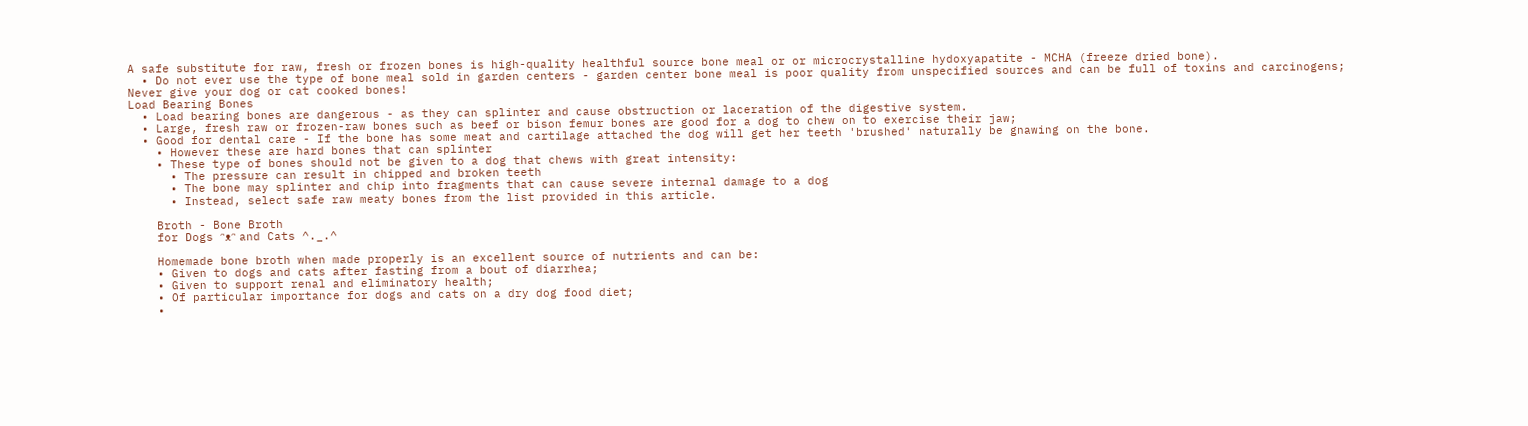A safe substitute for raw, fresh or frozen bones is high-quality healthful source bone meal or or microcrystalline hydoxyapatite - MCHA (freeze dried bone).
  • Do not ever use the type of bone meal sold in garden centers - garden center bone meal is poor quality from unspecified sources and can be full of toxins and carcinogens;
Never give your dog or cat cooked bones!
Load Bearing Bones
  • Load bearing bones are dangerous - as they can splinter and cause obstruction or laceration of the digestive system.
  • Large, fresh raw or frozen-raw bones such as beef or bison femur bones are good for a dog to chew on to exercise their jaw;
  • Good for dental care - If the bone has some meat and cartilage attached the dog will get her teeth 'brushed' naturally be gnawing on the bone.
    • However these are hard bones that can splinter
    • These type of bones should not be given to a dog that chews with great intensity:
      • The pressure can result in chipped and broken teeth
      • The bone may splinter and chip into fragments that can cause severe internal damage to a dog
      • Instead, select safe raw meaty bones from the list provided in this article.

    Broth - Bone Broth
    for Dogs ᵔᴥᵔ and Cats ^._.^

    Homemade bone broth when made properly is an excellent source of nutrients and can be:
    • Given to dogs and cats after fasting from a bout of diarrhea;
    • Given to support renal and eliminatory health;
    • Of particular importance for dogs and cats on a dry dog food diet;
    •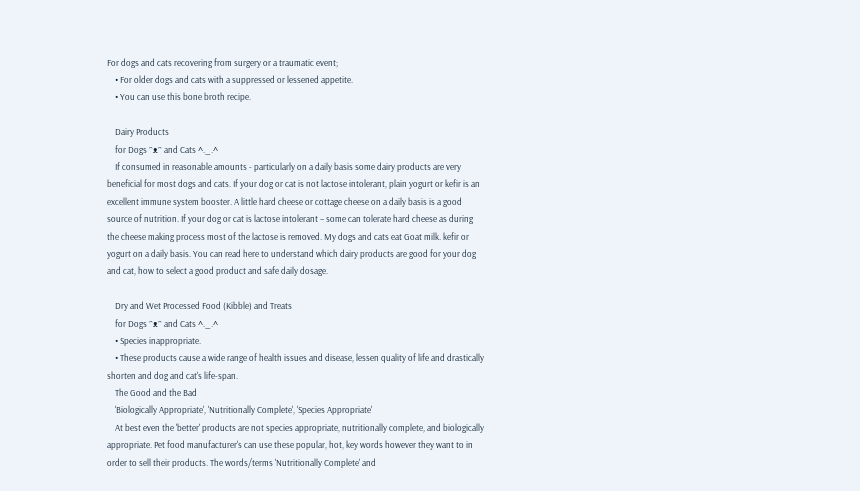For dogs and cats recovering from surgery or a traumatic event;
    • For older dogs and cats with a suppressed or lessened appetite.
    • You can use this bone broth recipe.

    Dairy Products
    for Dogs ᵔᴥᵔ and Cats ^._.^
    If consumed in reasonable amounts - particularly on a daily basis some dairy products are very beneficial for most dogs and cats. If your dog or cat is not lactose intolerant, plain yogurt or kefir is an excellent immune system booster. A little hard cheese or cottage cheese on a daily basis is a good source of nutrition. If your dog or cat is lactose intolerant – some can tolerate hard cheese as during the cheese making process most of the lactose is removed. My dogs and cats eat Goat milk. kefir or yogurt on a daily basis. You can read here to understand which dairy products are good for your dog and cat, how to select a good product and safe daily dosage.

    Dry and Wet Processed Food (Kibble) and Treats
    for Dogs ᵔᴥᵔ and Cats ^._.^
    • Species inappropriate.
    • These products cause a wide range of health issues and disease, lessen quality of life and drastically shorten and dog and cat's life-span.
    The Good and the Bad
    'Biologically Appropriate', 'Nutritionally Complete', 'Species Appropriate'
    At best even the 'better' products are not species appropriate, nutritionally complete, and biologically appropriate. Pet food manufacturer's can use these popular, hot, key words however they want to in order to sell their products. The words/terms 'Nutritionally Complete' and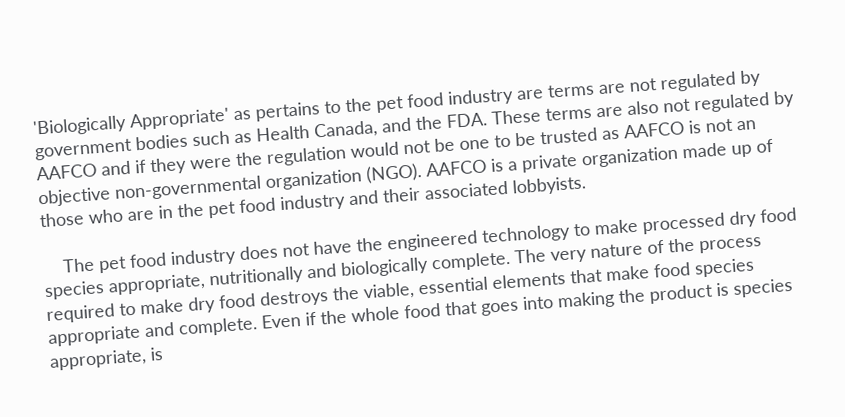'Biologically Appropriate' as pertains to the pet food industry are terms are not regulated by government bodies such as Health Canada, and the FDA. These terms are also not regulated by AAFCO and if they were the regulation would not be one to be trusted as AAFCO is not an objective non-governmental organization (NGO). AAFCO is a private organization made up of those who are in the pet food industry and their associated lobbyists.

    The pet food industry does not have the engineered technology to make processed dry food species appropriate, nutritionally and biologically complete. The very nature of the process required to make dry food destroys the viable, essential elements that make food species appropriate and complete. Even if the whole food that goes into making the product is species appropriate, is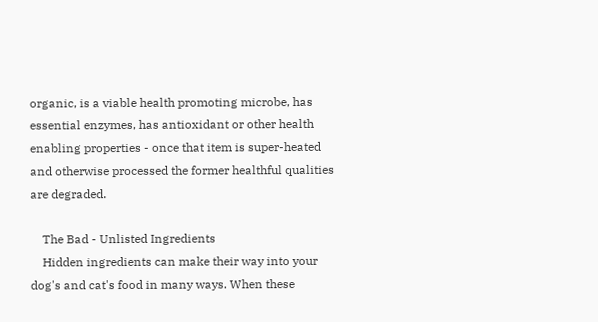organic, is a viable health promoting microbe, has essential enzymes, has antioxidant or other health enabling properties - once that item is super-heated and otherwise processed the former healthful qualities are degraded.

    The Bad - Unlisted Ingredients
    Hidden ingredients can make their way into your dog's and cat's food in many ways. When these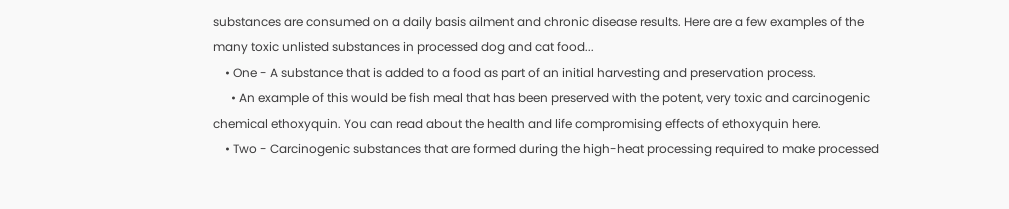substances are consumed on a daily basis ailment and chronic disease results. Here are a few examples of the many toxic unlisted substances in processed dog and cat food...
    • One - A substance that is added to a food as part of an initial harvesting and preservation process.
      • An example of this would be fish meal that has been preserved with the potent, very toxic and carcinogenic chemical ethoxyquin. You can read about the health and life compromising effects of ethoxyquin here.
    • Two - Carcinogenic substances that are formed during the high-heat processing required to make processed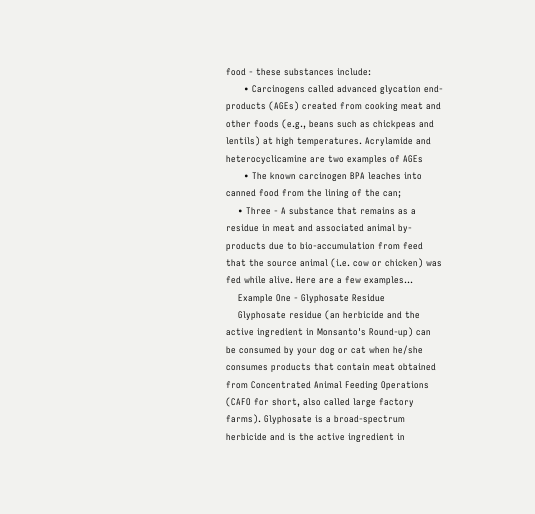food - these substances include:
      • Carcinogens called advanced glycation end-products (AGEs) created from cooking meat and other foods (e.g., beans such as chickpeas and lentils) at high temperatures. Acrylamide and heterocyclicamine are two examples of AGEs
      • The known carcinogen BPA leaches into canned food from the lining of the can;
    • Three - A substance that remains as a residue in meat and associated animal by-products due to bio-accumulation from feed that the source animal (i.e. cow or chicken) was fed while alive. Here are a few examples...
    Example One - Glyphosate Residue
    Glyphosate residue (an herbicide and the active ingredient in Monsanto's Round-up) can be consumed by your dog or cat when he/she consumes products that contain meat obtained from Concentrated Animal Feeding Operations (CAFO for short, also called large factory farms). Glyphosate is a broad-spectrum herbicide and is the active ingredient in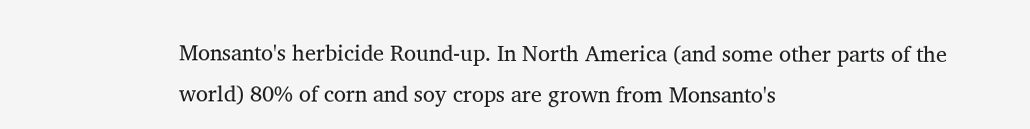Monsanto's herbicide Round-up. In North America (and some other parts of the world) 80% of corn and soy crops are grown from Monsanto's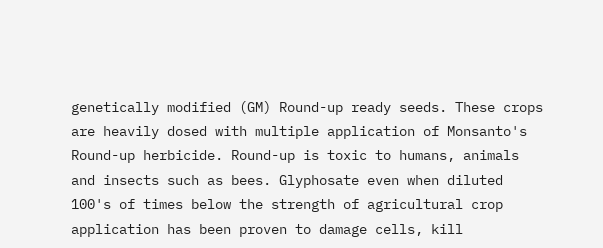genetically modified (GM) Round-up ready seeds. These crops are heavily dosed with multiple application of Monsanto's Round-up herbicide. Round-up is toxic to humans, animals and insects such as bees. Glyphosate even when diluted 100's of times below the strength of agricultural crop application has been proven to damage cells, kill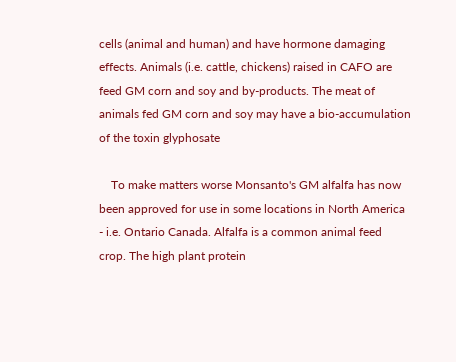cells (animal and human) and have hormone damaging effects. Animals (i.e. cattle, chickens) raised in CAFO are feed GM corn and soy and by-products. The meat of animals fed GM corn and soy may have a bio-accumulation of the toxin glyphosate

    To make matters worse Monsanto's GM alfalfa has now been approved for use in some locations in North America - i.e. Ontario Canada. Alfalfa is a common animal feed crop. The high plant protein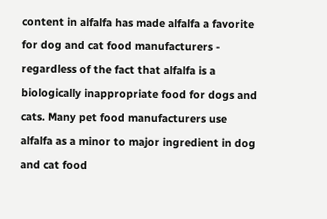content in alfalfa has made alfalfa a favorite for dog and cat food manufacturers - regardless of the fact that alfalfa is a biologically inappropriate food for dogs and cats. Many pet food manufacturers use alfalfa as a minor to major ingredient in dog and cat food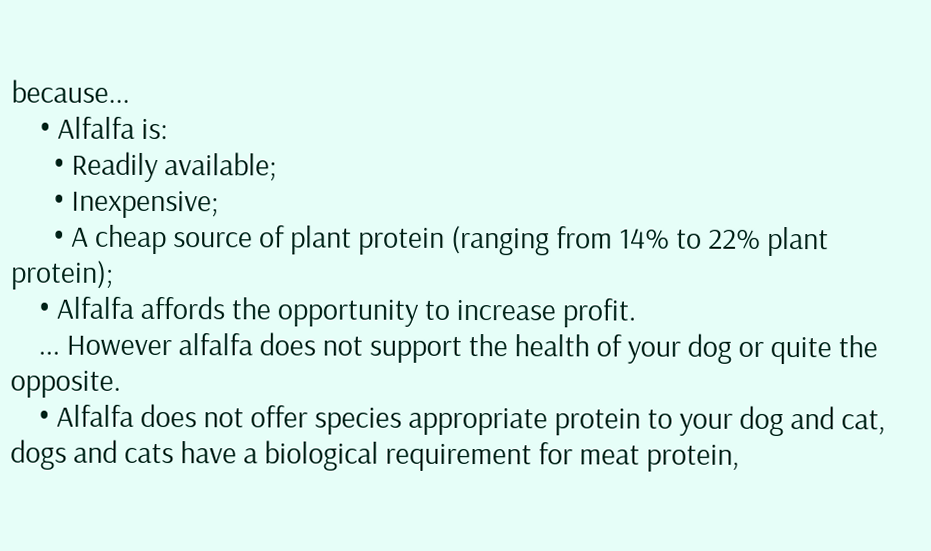because...
    • Alfalfa is:
      • Readily available;
      • Inexpensive;
      • A cheap source of plant protein (ranging from 14% to 22% plant protein);
    • Alfalfa affords the opportunity to increase profit.
    ... However alfalfa does not support the health of your dog or quite the opposite.
    • Alfalfa does not offer species appropriate protein to your dog and cat, dogs and cats have a biological requirement for meat protein,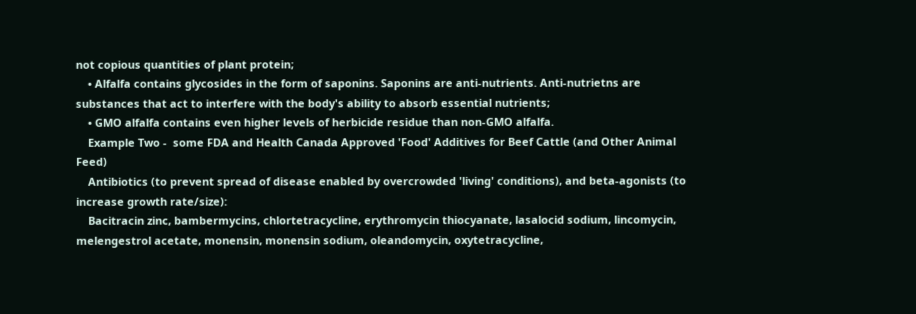not copious quantities of plant protein;
    • Alfalfa contains glycosides in the form of saponins. Saponins are anti-nutrients. Anti-nutrietns are substances that act to interfere with the body's ability to absorb essential nutrients;
    • GMO alfalfa contains even higher levels of herbicide residue than non-GMO alfalfa.
    Example Two -  some FDA and Health Canada Approved 'Food' Additives for Beef Cattle (and Other Animal Feed)
    Antibiotics (to prevent spread of disease enabled by overcrowded 'living' conditions), and beta-agonists (to increase growth rate/size):
    Bacitracin zinc, bambermycins, chlortetracycline, erythromycin thiocyanate, lasalocid sodium, lincomycin, melengestrol acetate, monensin, monensin sodium, oleandomycin, oxytetracycline,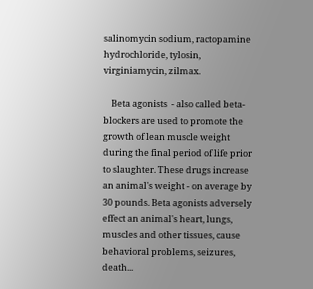salinomycin sodium, ractopamine hydrochloride, tylosin, virginiamycin, zilmax.

    Beta agonists  - also called beta-blockers are used to promote the growth of lean muscle weight during the final period of life prior to slaughter. These drugs increase an animal's weight - on average by 30 pounds. Beta agonists adversely effect an animal's heart, lungs, muscles and other tissues, cause behavioral problems, seizures, death...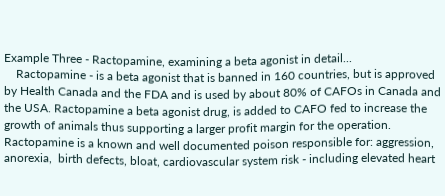Example Three - Ractopamine, examining a beta agonist in detail...
    Ractopamine - is a beta agonist that is banned in 160 countries, but is approved by Health Canada and the FDA and is used by about 80% of CAFOs in Canada and the USA. Ractopamine a beta agonist drug, is added to CAFO fed to increase the growth of animals thus supporting a larger profit margin for the operation. Ractopamine is a known and well documented poison responsible for: aggression, anorexia,  birth defects, bloat, cardiovascular system risk - including elevated heart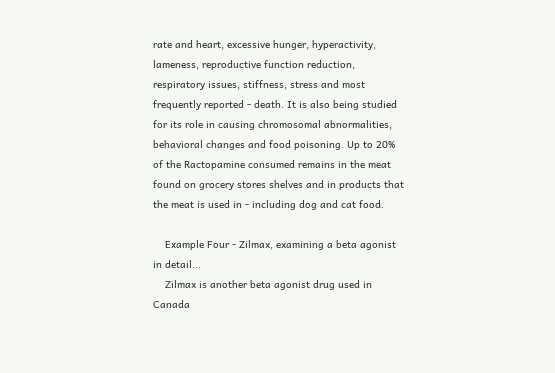rate and heart, excessive hunger, hyperactivity, lameness, reproductive function reduction, respiratory issues, stiffness, stress and most frequently reported - death. It is also being studied for its role in causing chromosomal abnormalities, behavioral changes and food poisoning. Up to 20% of the Ractopamine consumed remains in the meat found on grocery stores shelves and in products that the meat is used in - including dog and cat food.

    Example Four - Zilmax, examining a beta agonist in detail...
    Zilmax is another beta agonist drug used in Canada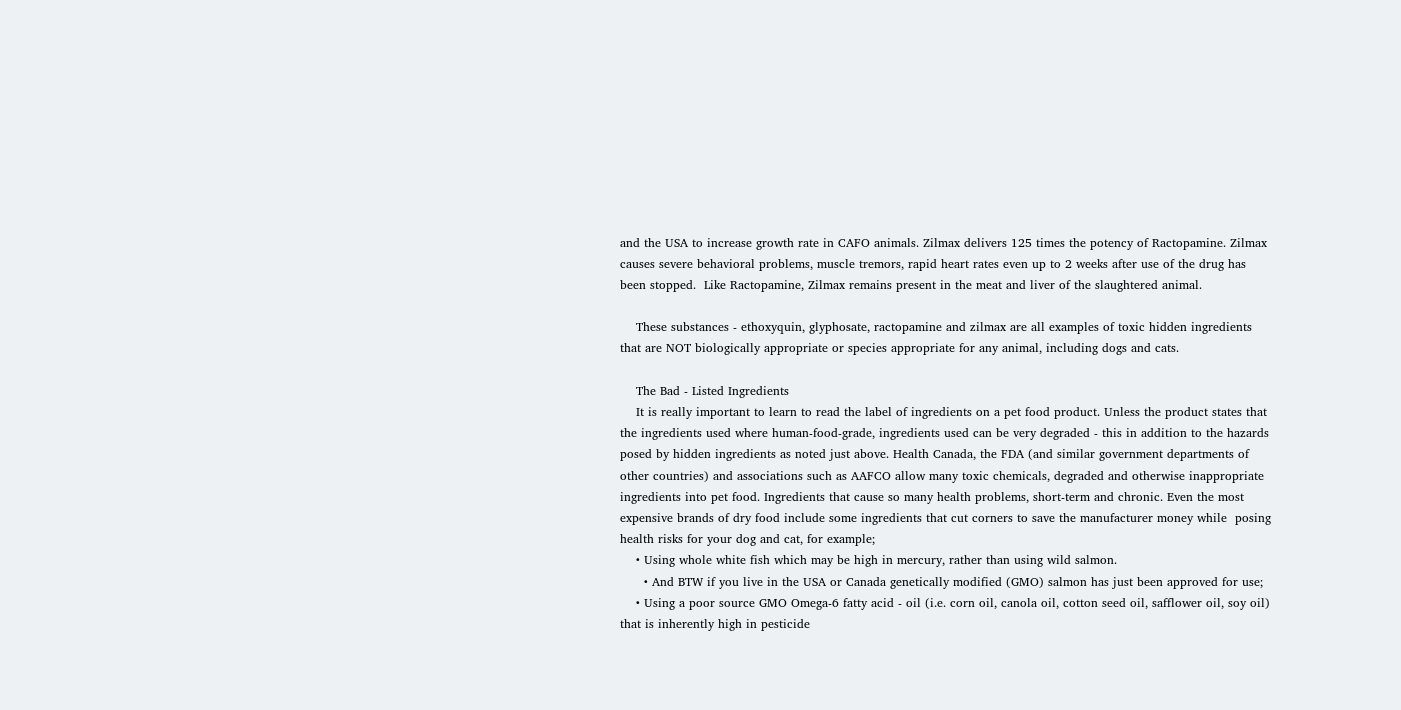and the USA to increase growth rate in CAFO animals. Zilmax delivers 125 times the potency of Ractopamine. Zilmax causes severe behavioral problems, muscle tremors, rapid heart rates even up to 2 weeks after use of the drug has been stopped.  Like Ractopamine, Zilmax remains present in the meat and liver of the slaughtered animal.

    These substances - ethoxyquin, glyphosate, ractopamine and zilmax are all examples of toxic hidden ingredients that are NOT biologically appropriate or species appropriate for any animal, including dogs and cats.

    The Bad - Listed Ingredients
    It is really important to learn to read the label of ingredients on a pet food product. Unless the product states that the ingredients used where human-food-grade, ingredients used can be very degraded - this in addition to the hazards posed by hidden ingredients as noted just above. Health Canada, the FDA (and similar government departments of other countries) and associations such as AAFCO allow many toxic chemicals, degraded and otherwise inappropriate ingredients into pet food. Ingredients that cause so many health problems, short-term and chronic. Even the most expensive brands of dry food include some ingredients that cut corners to save the manufacturer money while  posing health risks for your dog and cat, for example;
    • Using whole white fish which may be high in mercury, rather than using wild salmon.
      • And BTW if you live in the USA or Canada genetically modified (GMO) salmon has just been approved for use;
    • Using a poor source GMO Omega-6 fatty acid - oil (i.e. corn oil, canola oil, cotton seed oil, safflower oil, soy oil) that is inherently high in pesticide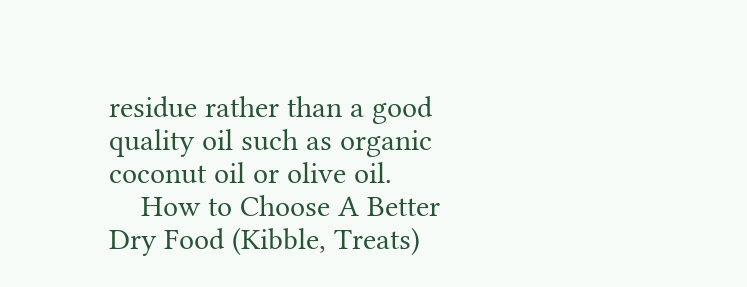residue rather than a good quality oil such as organic coconut oil or olive oil.
    How to Choose A Better Dry Food (Kibble, Treats)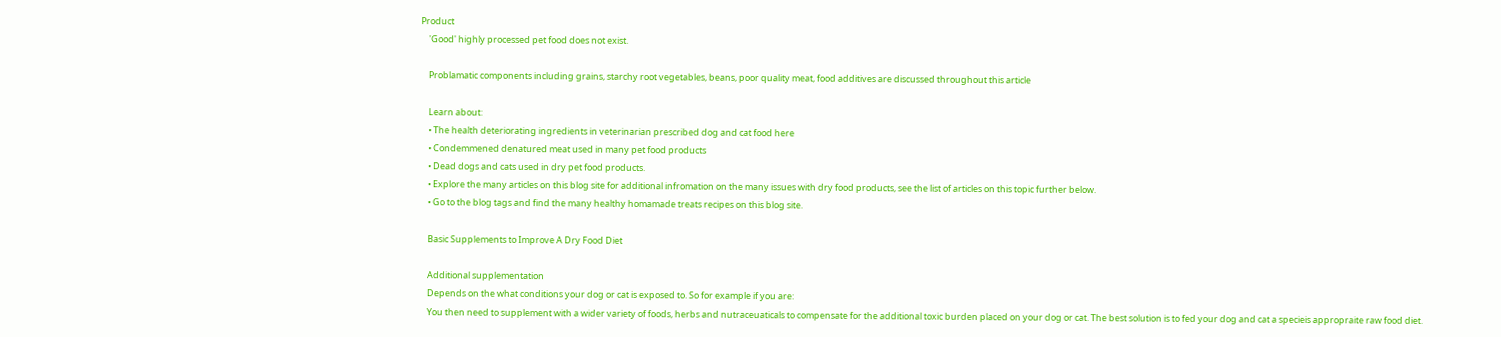Product
    'Good' highly processed pet food does not exist.

    Problamatic components including grains, starchy root vegetables, beans, poor quality meat, food additives are discussed throughout this article

    Learn about:
    • The health deteriorating ingredients in veterinarian prescribed dog and cat food here
    • Condemmened denatured meat used in many pet food products
    • Dead dogs and cats used in dry pet food products.
    • Explore the many articles on this blog site for additional infromation on the many issues with dry food products, see the list of articles on this topic further below.
    • Go to the blog tags and find the many healthy homamade treats recipes on this blog site.

    Basic Supplements to Improve A Dry Food Diet

    Additional supplementation
    Depends on the what conditions your dog or cat is exposed to. So for example if you are:
    You then need to supplement with a wider variety of foods, herbs and nutraceuaticals to compensate for the additional toxic burden placed on your dog or cat. The best solution is to fed your dog and cat a specieis appropraite raw food diet.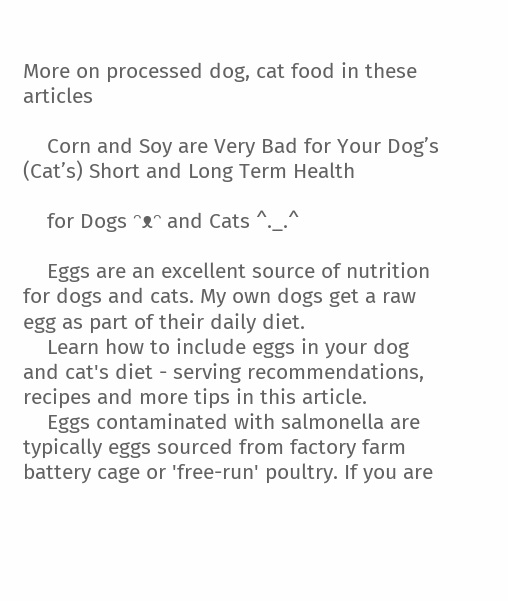More on processed dog, cat food in these articles

    Corn and Soy are Very Bad for Your Dog’s (Cat’s) Short and Long Term Health

    for Dogs ᵔᴥᵔ and Cats ^._.^

    Eggs are an excellent source of nutrition for dogs and cats. My own dogs get a raw egg as part of their daily diet.
    Learn how to include eggs in your dog and cat's diet - serving recommendations, recipes and more tips in this article.
    Eggs contaminated with salmonella are typically eggs sourced from factory farm battery cage or 'free-run' poultry. If you are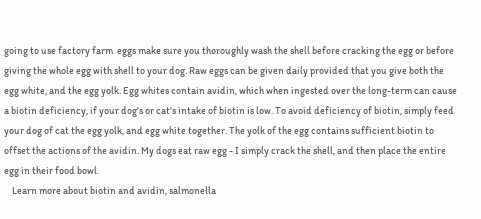going to use factory farm  eggs make sure you thoroughly wash the shell before cracking the egg or before giving the whole egg with shell to your dog. Raw eggs can be given daily provided that you give both the egg white, and the egg yolk. Egg whites contain avidin, which when ingested over the long-term can cause a biotin deficiency, if your dog's or cat's intake of biotin is low. To avoid deficiency of biotin, simply feed your dog of cat the egg yolk, and egg white together. The yolk of the egg contains sufficient biotin to offset the actions of the avidin. My dogs eat raw egg - I simply crack the shell, and then place the entire egg in their food bowl.
    Learn more about biotin and avidin, salmonella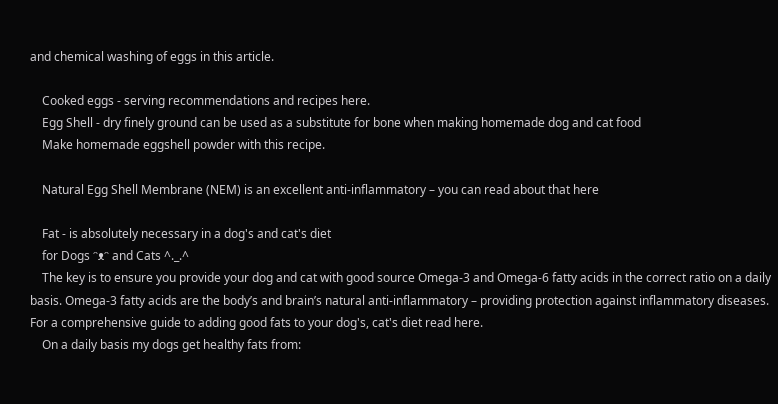and chemical washing of eggs in this article.

    Cooked eggs - serving recommendations and recipes here.
    Egg Shell - dry finely ground can be used as a substitute for bone when making homemade dog and cat food
    Make homemade eggshell powder with this recipe.

    Natural Egg Shell Membrane (NEM) is an excellent anti-inflammatory – you can read about that here

    Fat - is absolutely necessary in a dog's and cat's diet
    for Dogs ᵔᴥᵔ and Cats ^._.^
    The key is to ensure you provide your dog and cat with good source Omega-3 and Omega-6 fatty acids in the correct ratio on a daily basis. Omega-3 fatty acids are the body’s and brain’s natural anti-inflammatory – providing protection against inflammatory diseases. For a comprehensive guide to adding good fats to your dog's, cat's diet read here.
    On a daily basis my dogs get healthy fats from: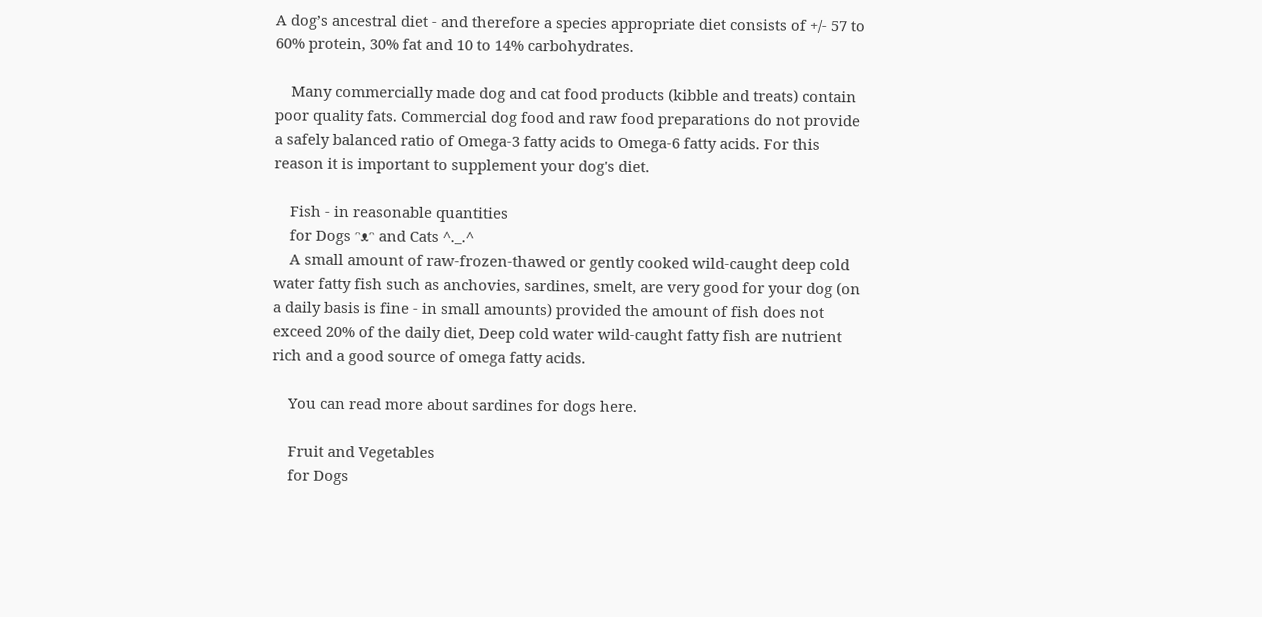A dog’s ancestral diet - and therefore a species appropriate diet consists of +/- 57 to 60% protein, 30% fat and 10 to 14% carbohydrates.

    Many commercially made dog and cat food products (kibble and treats) contain poor quality fats. Commercial dog food and raw food preparations do not provide a safely balanced ratio of Omega-3 fatty acids to Omega-6 fatty acids. For this reason it is important to supplement your dog's diet.

    Fish - in reasonable quantities
    for Dogs ᵔᴥᵔ and Cats ^._.^
    A small amount of raw-frozen-thawed or gently cooked wild-caught deep cold water fatty fish such as anchovies, sardines, smelt, are very good for your dog (on a daily basis is fine - in small amounts) provided the amount of fish does not exceed 20% of the daily diet, Deep cold water wild-caught fatty fish are nutrient rich and a good source of omega fatty acids.

    You can read more about sardines for dogs here.

    Fruit and Vegetables
    for Dogs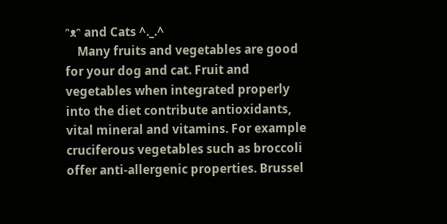ᵔᴥᵔ and Cats ^._.^
    Many fruits and vegetables are good for your dog and cat. Fruit and vegetables when integrated properly into the diet contribute antioxidants, vital mineral and vitamins. For example cruciferous vegetables such as broccoli offer anti-allergenic properties. Brussel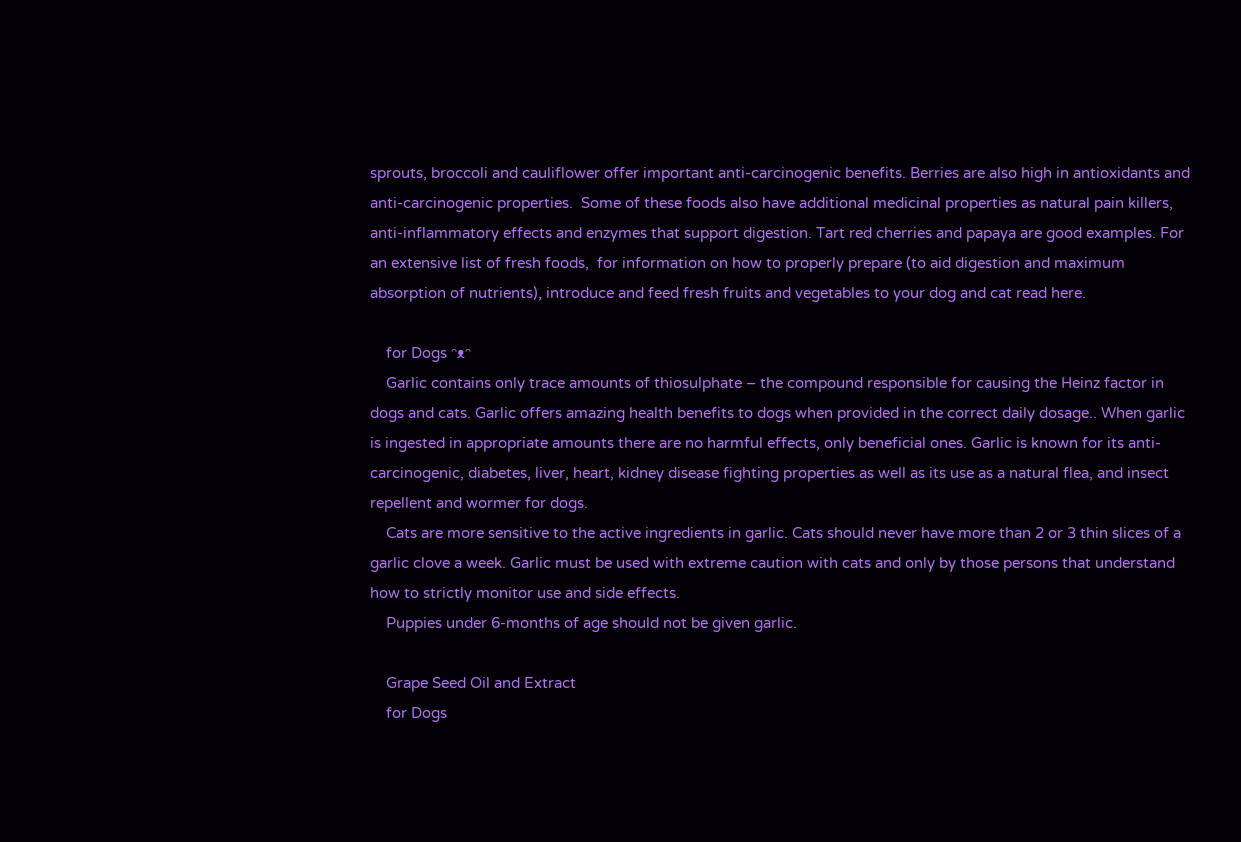sprouts, broccoli and cauliflower offer important anti-carcinogenic benefits. Berries are also high in antioxidants and anti-carcinogenic properties.  Some of these foods also have additional medicinal properties as natural pain killers, anti-inflammatory effects and enzymes that support digestion. Tart red cherries and papaya are good examples. For an extensive list of fresh foods,  for information on how to properly prepare (to aid digestion and maximum absorption of nutrients), introduce and feed fresh fruits and vegetables to your dog and cat read here.

    for Dogs ᵔᴥᵔ
    Garlic contains only trace amounts of thiosulphate – the compound responsible for causing the Heinz factor in dogs and cats. Garlic offers amazing health benefits to dogs when provided in the correct daily dosage.. When garlic is ingested in appropriate amounts there are no harmful effects, only beneficial ones. Garlic is known for its anti-carcinogenic, diabetes, liver, heart, kidney disease fighting properties as well as its use as a natural flea, and insect repellent and wormer for dogs.
    Cats are more sensitive to the active ingredients in garlic. Cats should never have more than 2 or 3 thin slices of a garlic clove a week. Garlic must be used with extreme caution with cats and only by those persons that understand how to strictly monitor use and side effects.
    Puppies under 6-months of age should not be given garlic.

    Grape Seed Oil and Extract
    for Dogs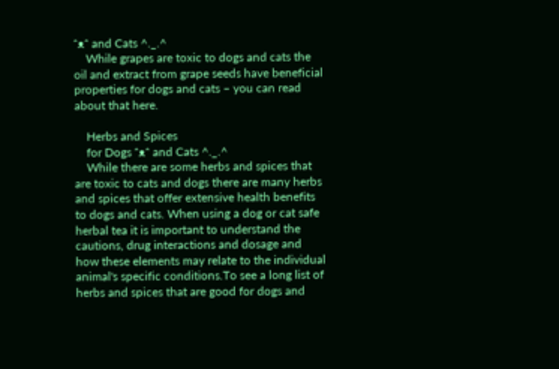ᵔᴥᵔ and Cats ^._.^
    While grapes are toxic to dogs and cats the oil and extract from grape seeds have beneficial properties for dogs and cats – you can read about that here.

    Herbs and Spices
    for Dogs ᵔᴥᵔ and Cats ^._.^
    While there are some herbs and spices that are toxic to cats and dogs there are many herbs and spices that offer extensive health benefits to dogs and cats. When using a dog or cat safe herbal tea it is important to understand the cautions, drug interactions and dosage and how these elements may relate to the individual animal's specific conditions.To see a long list of herbs and spices that are good for dogs and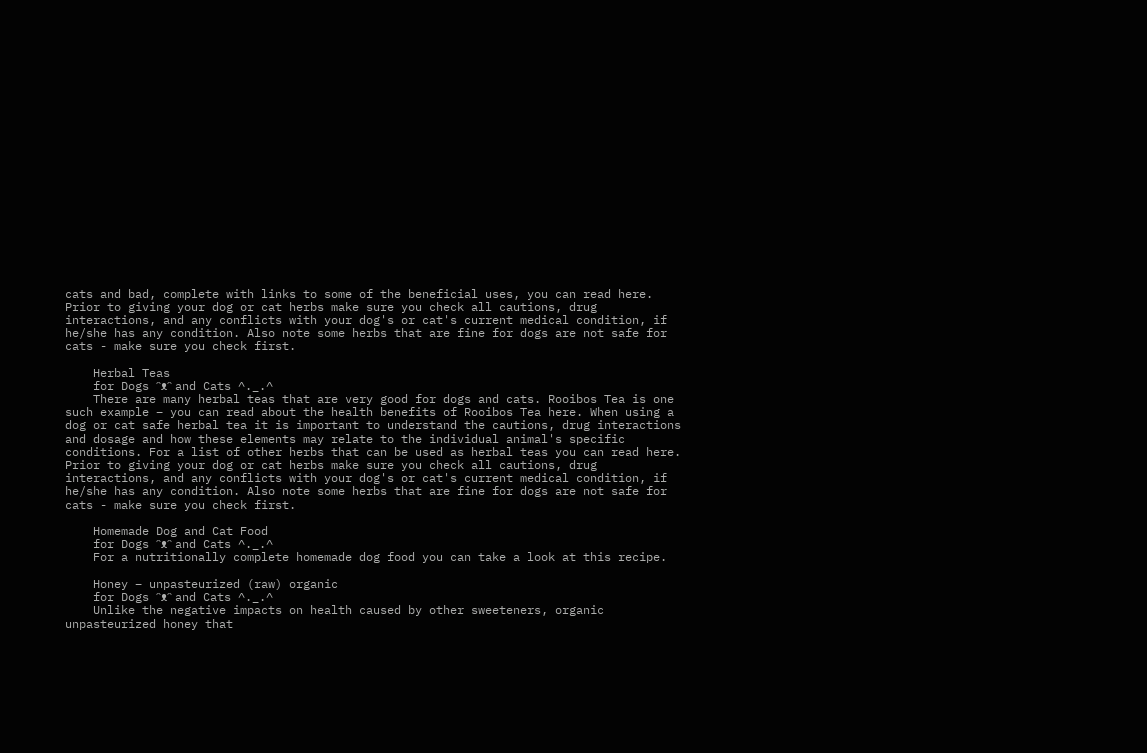cats and bad, complete with links to some of the beneficial uses, you can read here. Prior to giving your dog or cat herbs make sure you check all cautions, drug interactions, and any conflicts with your dog's or cat's current medical condition, if he/she has any condition. Also note some herbs that are fine for dogs are not safe for cats - make sure you check first.

    Herbal Teas
    for Dogs ᵔᴥᵔ and Cats ^._.^
    There are many herbal teas that are very good for dogs and cats. Rooibos Tea is one such example – you can read about the health benefits of Rooibos Tea here. When using a dog or cat safe herbal tea it is important to understand the cautions, drug interactions and dosage and how these elements may relate to the individual animal's specific conditions. For a list of other herbs that can be used as herbal teas you can read here. Prior to giving your dog or cat herbs make sure you check all cautions, drug interactions, and any conflicts with your dog's or cat's current medical condition, if he/she has any condition. Also note some herbs that are fine for dogs are not safe for cats - make sure you check first.

    Homemade Dog and Cat Food
    for Dogs ᵔᴥᵔ and Cats ^._.^
    For a nutritionally complete homemade dog food you can take a look at this recipe.

    Honey – unpasteurized (raw) organic
    for Dogs ᵔᴥᵔ and Cats ^._.^
    Unlike the negative impacts on health caused by other sweeteners, organic unpasteurized honey that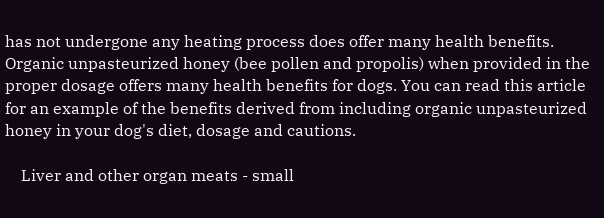has not undergone any heating process does offer many health benefits. Organic unpasteurized honey (bee pollen and propolis) when provided in the proper dosage offers many health benefits for dogs. You can read this article for an example of the benefits derived from including organic unpasteurized honey in your dog's diet, dosage and cautions.

    Liver and other organ meats - small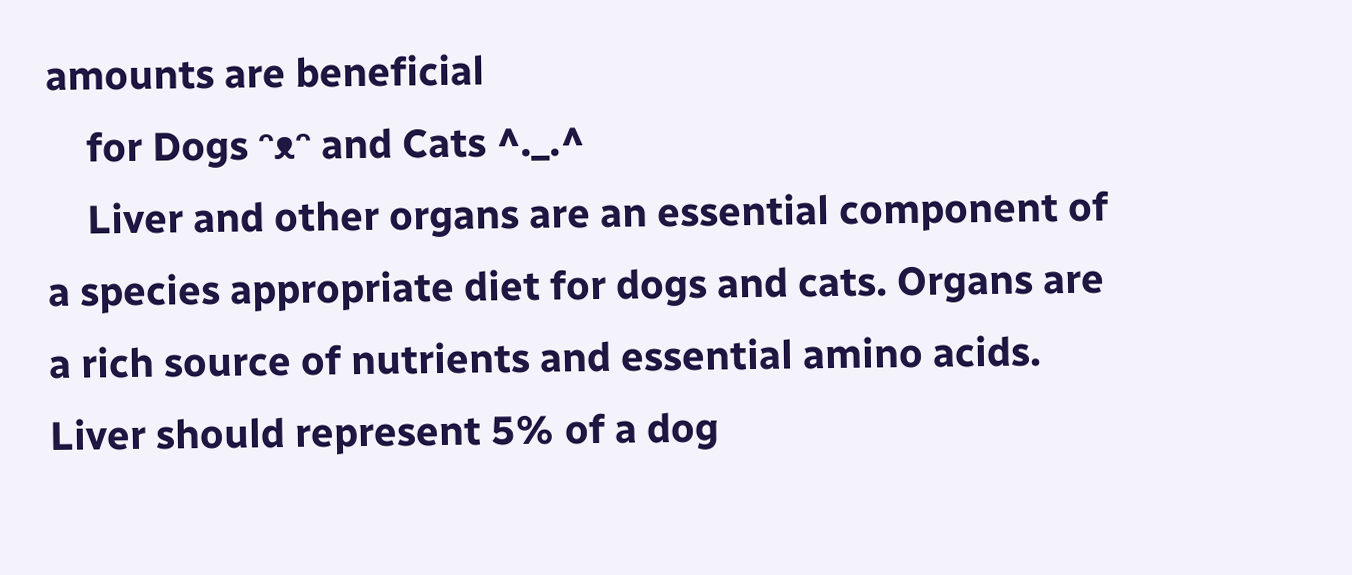amounts are beneficial
    for Dogs ᵔᴥᵔ and Cats ^._.^
    Liver and other organs are an essential component of a species appropriate diet for dogs and cats. Organs are a rich source of nutrients and essential amino acids. Liver should represent 5% of a dog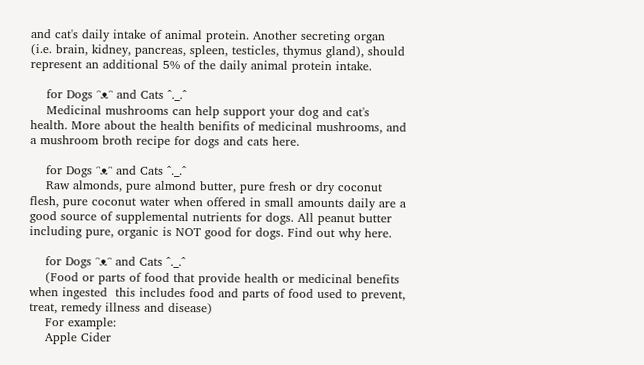and cat's daily intake of animal protein. Another secreting organ (i.e. brain, kidney, pancreas, spleen, testicles, thymus gland), should represent an additional 5% of the daily animal protein intake.

    for Dogs ᵔᴥᵔ and Cats ^._.^
    Medicinal mushrooms can help support your dog and cat's health. More about the health benifits of medicinal mushrooms, and  a mushroom broth recipe for dogs and cats here.

    for Dogs ᵔᴥᵔ and Cats ^._.^
    Raw almonds, pure almond butter, pure fresh or dry coconut flesh, pure coconut water when offered in small amounts daily are a good source of supplemental nutrients for dogs. All peanut butter including pure, organic is NOT good for dogs. Find out why here.

    for Dogs ᵔᴥᵔ and Cats ^._.^
    (Food or parts of food that provide health or medicinal benefits when ingested  this includes food and parts of food used to prevent, treat, remedy illness and disease)
    For example:
    Apple Cider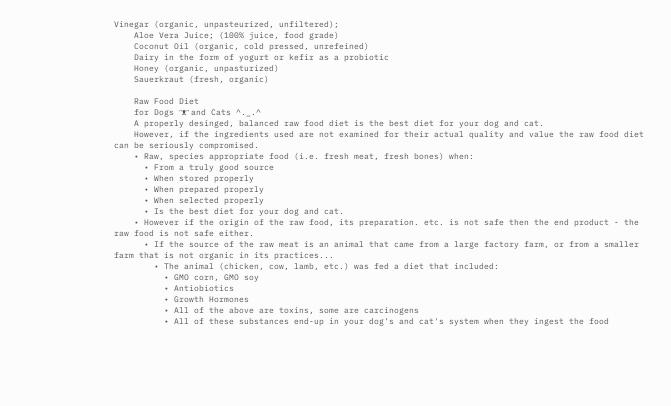Vinegar (organic, unpasteurized, unfiltered);
    Aloe Vera Juice; (100% juice, food grade)
    Coconut Oil (organic, cold pressed, unrefeined)
    Dairy in the form of yogurt or kefir as a probiotic
    Honey (organic, unpasturized)
    Sauerkraut (fresh, organic)

    Raw Food Diet
    for Dogs ᵔᴥᵔ and Cats ^._.^
    A properly desinged, balanced raw food diet is the best diet for your dog and cat.
    However, if the ingredients used are not examined for their actual quality and value the raw food diet can be seriously compromised.
    • Raw, species appropriate food (i.e. fresh meat, fresh bones) when:
      • From a truly good source
      • When stored properly
      • When prepared properly
      • When selected properly
      • Is the best diet for your dog and cat.
    • However if the origin of the raw food, its preparation. etc. is not safe then the end product - the raw food is not safe either.
      • If the source of the raw meat is an animal that came from a large factory farm, or from a smaller farm that is not organic in its practices...
        • The animal (chicken, cow, lamb, etc.) was fed a diet that included:
          • GMO corn, GMO soy
          • Antiobiotics
          • Growth Hormones
          • All of the above are toxins, some are carcinogens
          • All of these substances end-up in your dog's and cat's system when they ingest the food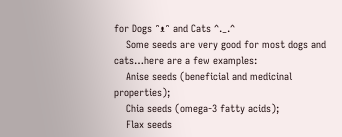for Dogs ᵔᴥᵔ and Cats ^._.^
    Some seeds are very good for most dogs and cats…here are a few examples:
    Anise seeds (beneficial and medicinal properties);
    Chia seeds (omega-3 fatty acids);
    Flax seeds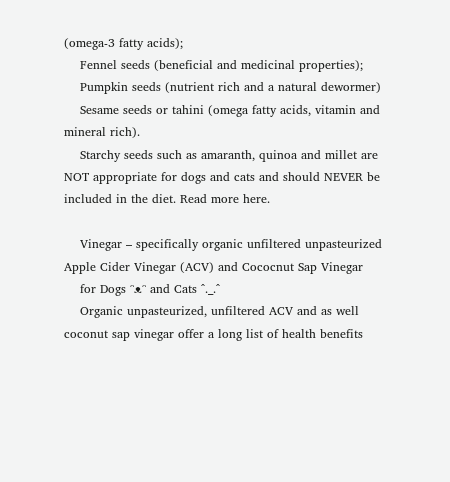(omega-3 fatty acids);
    Fennel seeds (beneficial and medicinal properties);
    Pumpkin seeds (nutrient rich and a natural dewormer)
    Sesame seeds or tahini (omega fatty acids, vitamin and mineral rich).
    Starchy seeds such as amaranth, quinoa and millet are NOT appropriate for dogs and cats and should NEVER be included in the diet. Read more here.

    Vinegar – specifically organic unfiltered unpasteurized Apple Cider Vinegar (ACV) and Cococnut Sap Vinegar
    for Dogs ᵔᴥᵔ and Cats ^._.^
    Organic unpasteurized, unfiltered ACV and as well coconut sap vinegar offer a long list of health benefits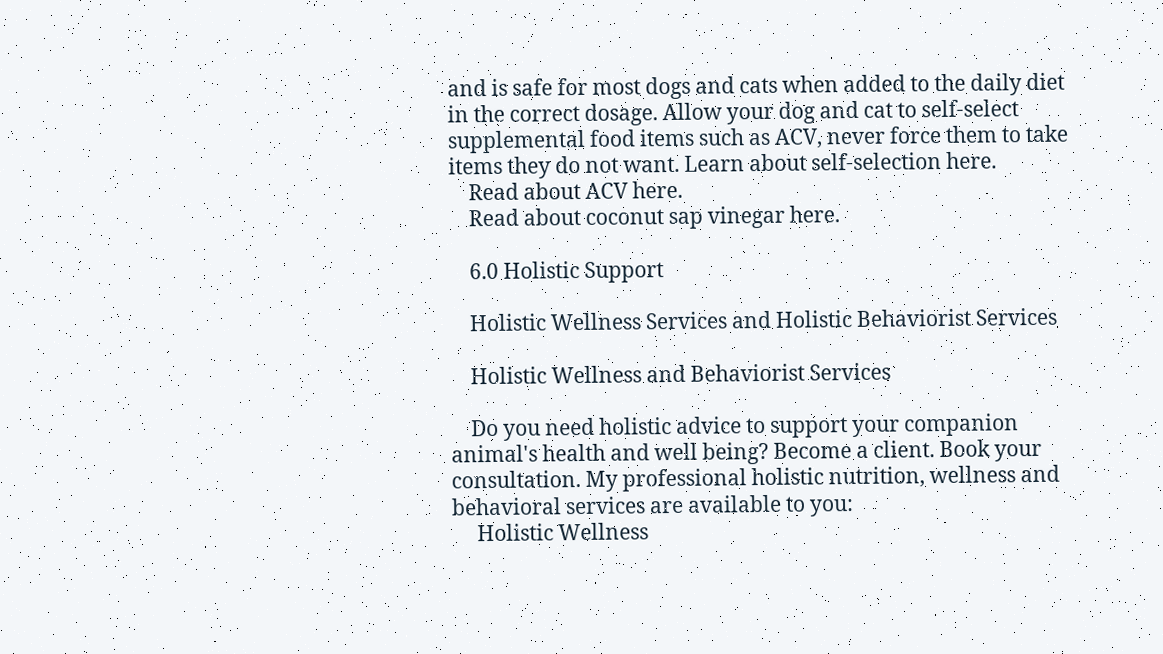and is safe for most dogs and cats when added to the daily diet in the correct dosage. Allow your dog and cat to self-select supplemental food items such as ACV, never force them to take items they do not want. Learn about self-selection here.
    Read about ACV here.
    Read about coconut sap vinegar here.

    6.0 Holistic Support

    Holistic Wellness Services and Holistic Behaviorist Services

    Holistic Wellness and Behaviorist Services

    Do you need holistic advice to support your companion animal's health and well being? Become a client. Book your consultation. My professional holistic nutrition, wellness and behavioral services are available to you:
     Holistic Wellness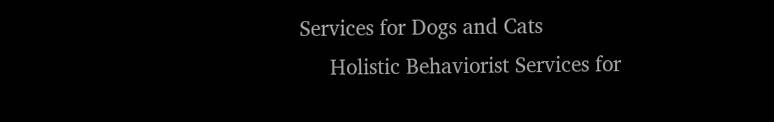Services for Dogs and Cats
     Holistic Behaviorist Services for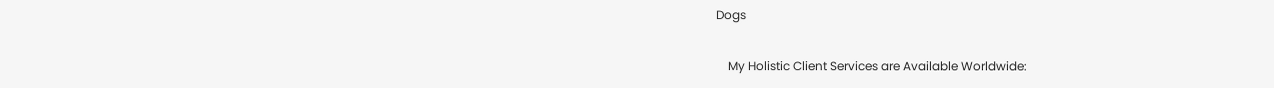Dogs

    My Holistic Client Services are Available Worldwide: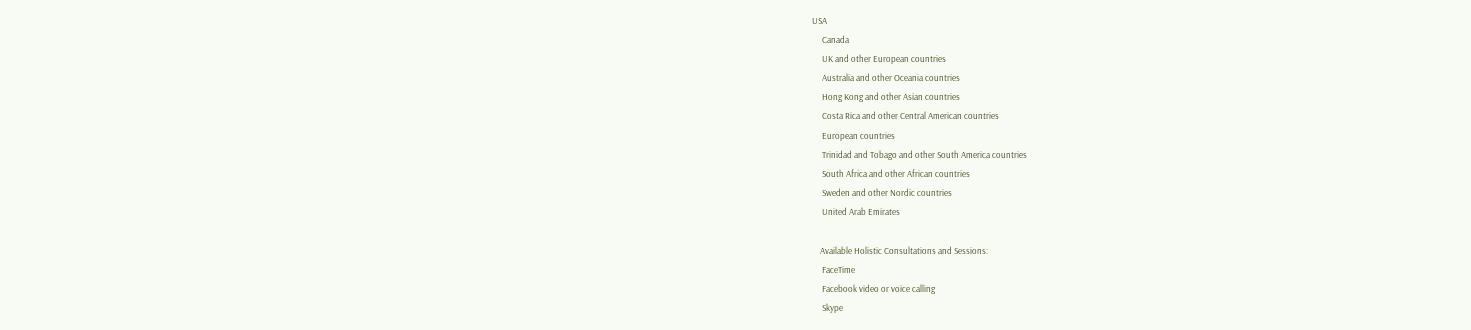USA
     Canada
     UK and other European countries
     Australia and other Oceania countries
     Hong Kong and other Asian countries
     Costa Rica and other Central American countries
     European countries
     Trinidad and Tobago and other South America countries
     South Africa and other African countries
     Sweden and other Nordic countries
     United Arab Emirates

    Available Holistic Consultations and Sessions:
     FaceTime
     Facebook video or voice calling
     Skype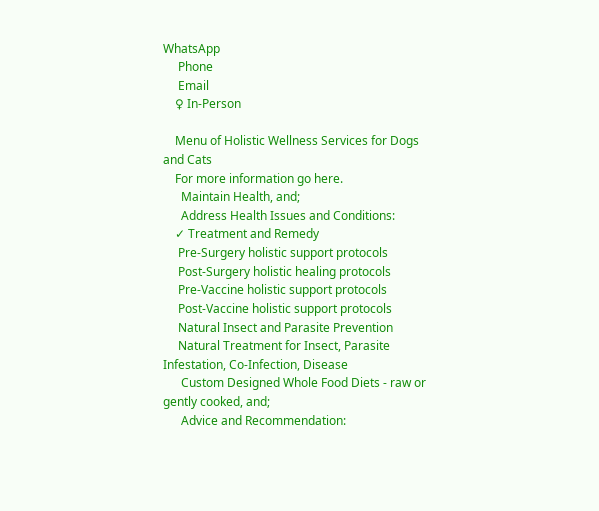WhatsApp
     Phone
     Email
    ♀ In-Person

    Menu of Holistic Wellness Services for Dogs and Cats
    For more information go here.
      Maintain Health, and;
      Address Health Issues and Conditions:
    ✓ Treatment and Remedy
     Pre-Surgery holistic support protocols
     Post-Surgery holistic healing protocols
     Pre-Vaccine holistic support protocols
     Post-Vaccine holistic support protocols
     Natural Insect and Parasite Prevention
     Natural Treatment for Insect, Parasite Infestation, Co-Infection, Disease
      Custom Designed Whole Food Diets - raw or gently cooked, and;
      Advice and Recommendation: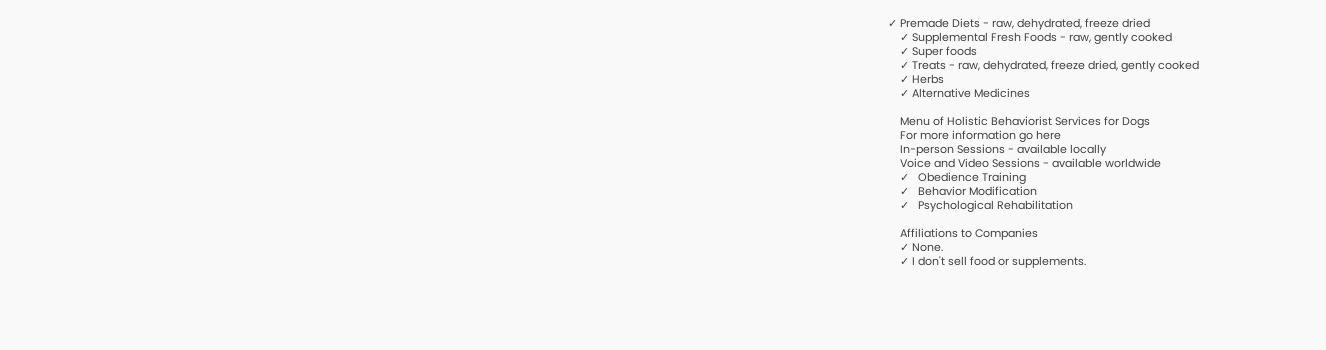✓ Premade Diets - raw, dehydrated, freeze dried
    ✓ Supplemental Fresh Foods - raw, gently cooked
    ✓ Super foods
    ✓ Treats - raw, dehydrated, freeze dried, gently cooked
    ✓ Herbs
    ✓ Alternative Medicines

    Menu of Holistic Behaviorist Services for Dogs
    For more information go here
    In-person Sessions - available locally
    Voice and Video Sessions - available worldwide
    ✓   Obedience Training
    ✓   Behavior Modification
    ✓   Psychological Rehabilitation

    Affiliations to Companies
    ✓ None.
    ✓ I don't sell food or supplements.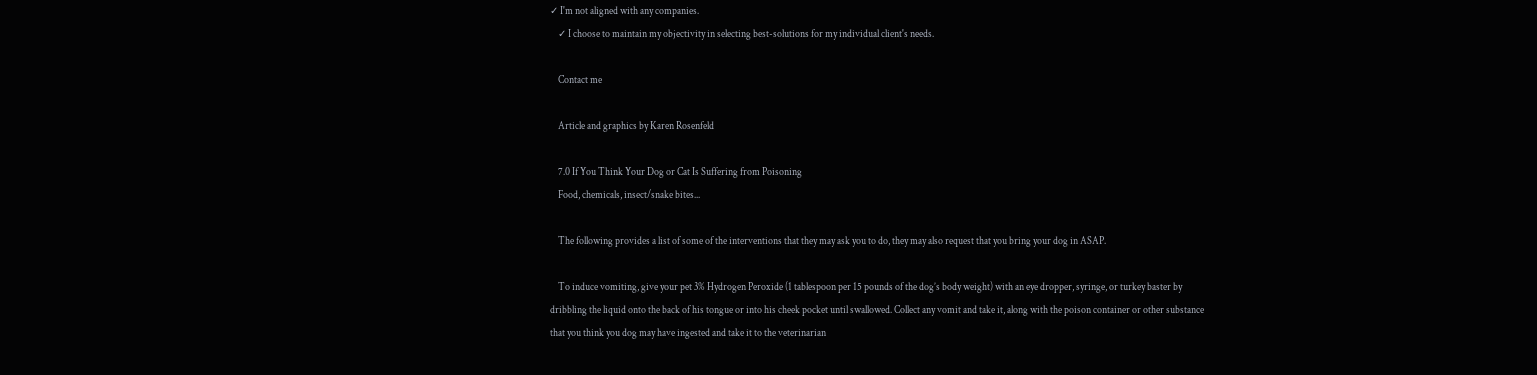✓ I'm not aligned with any companies.
    ✓ I choose to maintain my objectivity in selecting best-solutions for my individual client's needs.

    Contact me

    Article and graphics by Karen Rosenfeld

    7.0 If You Think Your Dog or Cat Is Suffering from Poisoning
    Food, chemicals, insect/snake bites...

    The following provides a list of some of the interventions that they may ask you to do, they may also request that you bring your dog in ASAP.

    To induce vomiting, give your pet 3% Hydrogen Peroxide (1 tablespoon per 15 pounds of the dog’s body weight) with an eye dropper, syringe, or turkey baster by dribbling the liquid onto the back of his tongue or into his cheek pocket until swallowed. Collect any vomit and take it, along with the poison container or other substance that you think you dog may have ingested and take it to the veterinarian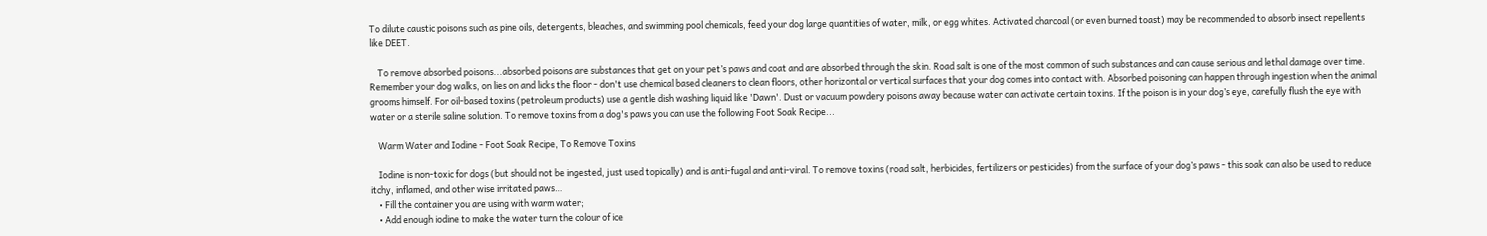To dilute caustic poisons such as pine oils, detergents, bleaches, and swimming pool chemicals, feed your dog large quantities of water, milk, or egg whites. Activated charcoal (or even burned toast) may be recommended to absorb insect repellents like DEET.

    To remove absorbed poisons...absorbed poisons are substances that get on your pet’s paws and coat and are absorbed through the skin. Road salt is one of the most common of such substances and can cause serious and lethal damage over time. Remember your dog walks, on lies on and licks the floor - don't use chemical based cleaners to clean floors, other horizontal or vertical surfaces that your dog comes into contact with. Absorbed poisoning can happen through ingestion when the animal grooms himself. For oil-based toxins (petroleum products) use a gentle dish washing liquid like 'Dawn'. Dust or vacuum powdery poisons away because water can activate certain toxins. If the poison is in your dog’s eye, carefully flush the eye with water or a sterile saline solution. To remove toxins from a dog's paws you can use the following Foot Soak Recipe...

    Warm Water and Iodine - Foot Soak Recipe, To Remove Toxins

    Iodine is non-toxic for dogs (but should not be ingested, just used topically) and is anti-fugal and anti-viral. To remove toxins (road salt, herbicides, fertilizers or pesticides) from the surface of your dog’s paws - this soak can also be used to reduce itchy, inflamed, and other wise irritated paws…
    • Fill the container you are using with warm water;
    • Add enough iodine to make the water turn the colour of ice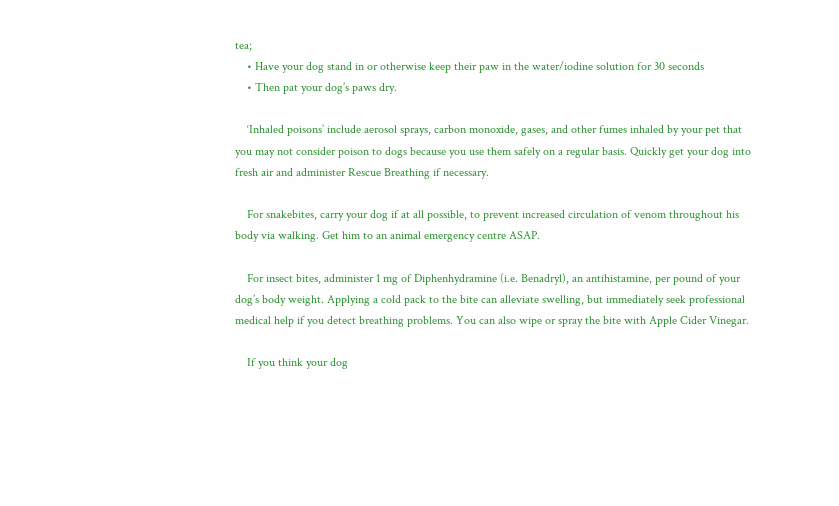tea;
    • Have your dog stand in or otherwise keep their paw in the water/iodine solution for 30 seconds
    • Then pat your dog’s paws dry.

    ‘Inhaled poisons’ include aerosol sprays, carbon monoxide, gases, and other fumes inhaled by your pet that you may not consider poison to dogs because you use them safely on a regular basis. Quickly get your dog into fresh air and administer Rescue Breathing if necessary.

    For snakebites, carry your dog if at all possible, to prevent increased circulation of venom throughout his body via walking. Get him to an animal emergency centre ASAP.

    For insect bites, administer 1 mg of Diphenhydramine (i.e. Benadryl), an antihistamine, per pound of your dog’s body weight. Applying a cold pack to the bite can alleviate swelling, but immediately seek professional medical help if you detect breathing problems. You can also wipe or spray the bite with Apple Cider Vinegar.

    If you think your dog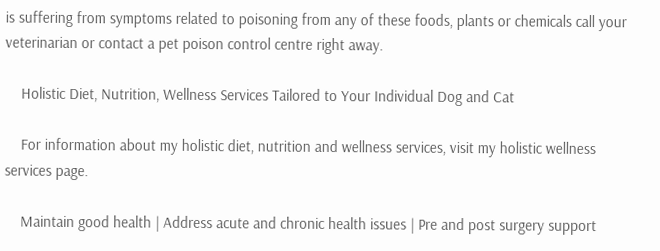is suffering from symptoms related to poisoning from any of these foods, plants or chemicals call your veterinarian or contact a pet poison control centre right away.

    Holistic Diet, Nutrition, Wellness Services Tailored to Your Individual Dog and Cat

    For information about my holistic diet, nutrition and wellness services, visit my holistic wellness services page.

    Maintain good health | Address acute and chronic health issues | Pre and post surgery support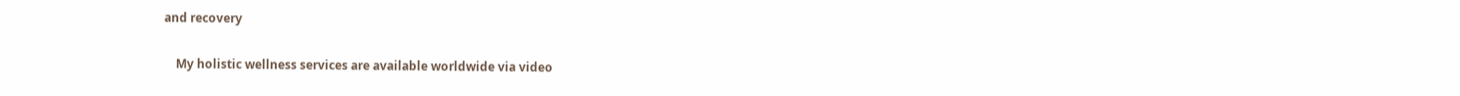and recovery

    My holistic wellness services are available worldwide via video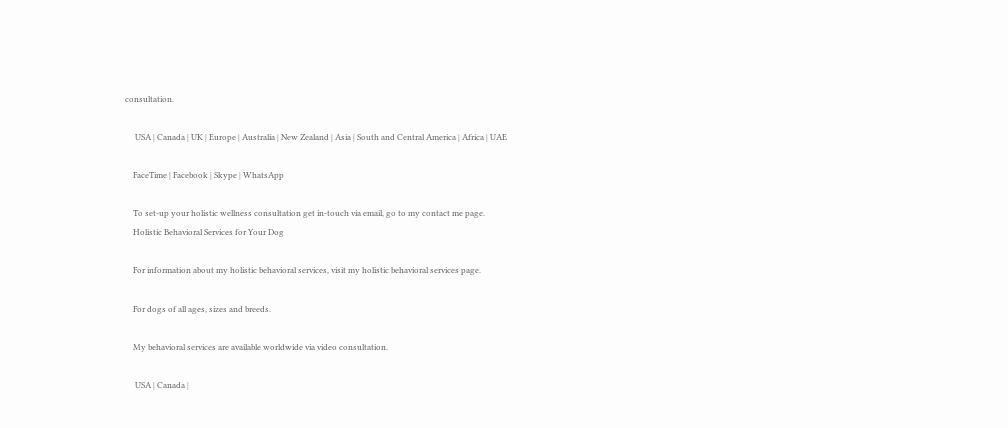consultation.

     USA | Canada | UK | Europe | Australia | New Zealand | Asia | South and Central America | Africa | UAE

    FaceTime | Facebook | Skype | WhatsApp

    To set-up your holistic wellness consultation get in-touch via email, go to my contact me page.
    Holistic Behavioral Services for Your Dog

    For information about my holistic behavioral services, visit my holistic behavioral services page.

    For dogs of all ages, sizes and breeds.

    My behavioral services are available worldwide via video consultation.

     USA | Canada |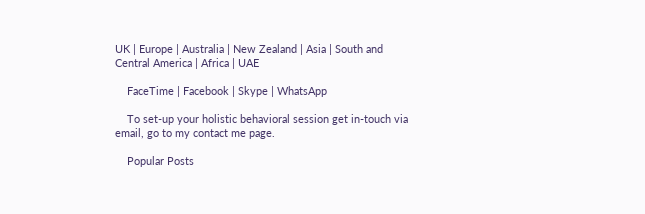UK | Europe | Australia | New Zealand | Asia | South and Central America | Africa | UAE

    FaceTime | Facebook | Skype | WhatsApp

    To set-up your holistic behavioral session get in-touch via email, go to my contact me page.

    Popular Posts